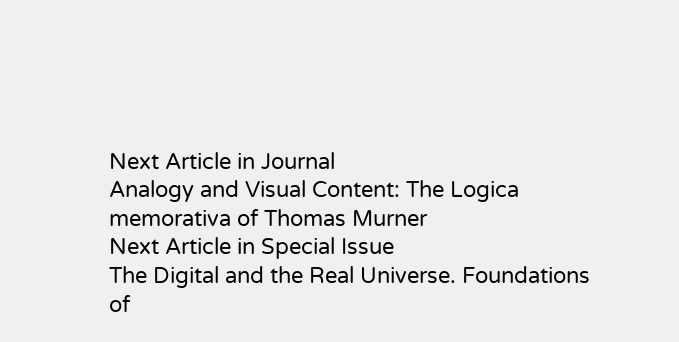Next Article in Journal
Analogy and Visual Content: The Logica memorativa of Thomas Murner
Next Article in Special Issue
The Digital and the Real Universe. Foundations of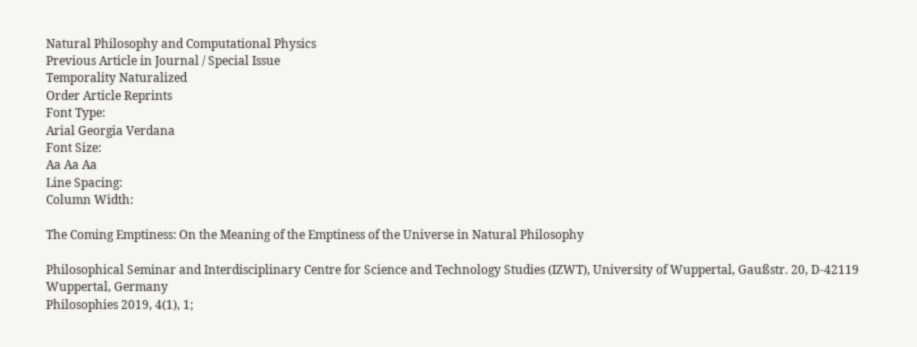Natural Philosophy and Computational Physics
Previous Article in Journal / Special Issue
Temporality Naturalized
Order Article Reprints
Font Type:
Arial Georgia Verdana
Font Size:
Aa Aa Aa
Line Spacing:
Column Width:

The Coming Emptiness: On the Meaning of the Emptiness of the Universe in Natural Philosophy

Philosophical Seminar and Interdisciplinary Centre for Science and Technology Studies (IZWT), University of Wuppertal, Gaußstr. 20, D-42119 Wuppertal, Germany
Philosophies 2019, 4(1), 1;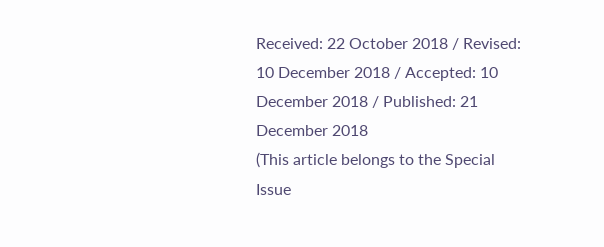Received: 22 October 2018 / Revised: 10 December 2018 / Accepted: 10 December 2018 / Published: 21 December 2018
(This article belongs to the Special Issue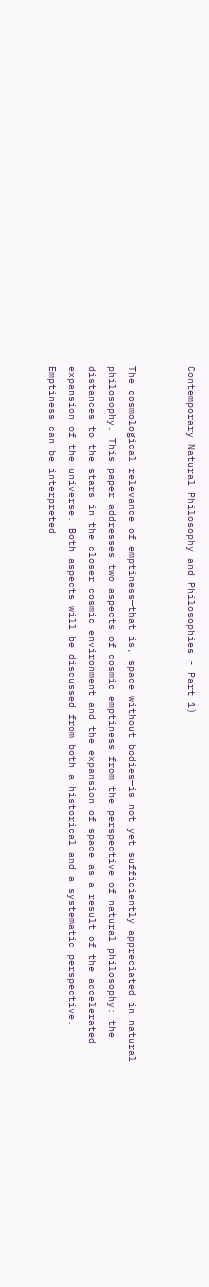Contemporary Natural Philosophy and Philosophies - Part 1)


The cosmological relevance of emptiness—that is, space without bodies—is not yet sufficiently appreciated in natural philosophy. This paper addresses two aspects of cosmic emptiness from the perspective of natural philosophy: the distances to the stars in the closer cosmic environment and the expansion of space as a result of the accelerated expansion of the universe. Both aspects will be discussed from both a historical and a systematic perspective. Emptiness can be interpreted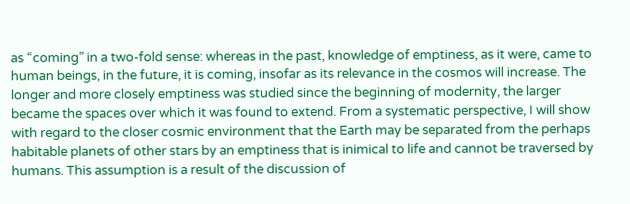as “coming” in a two-fold sense: whereas in the past, knowledge of emptiness, as it were, came to human beings, in the future, it is coming, insofar as its relevance in the cosmos will increase. The longer and more closely emptiness was studied since the beginning of modernity, the larger became the spaces over which it was found to extend. From a systematic perspective, I will show with regard to the closer cosmic environment that the Earth may be separated from the perhaps habitable planets of other stars by an emptiness that is inimical to life and cannot be traversed by humans. This assumption is a result of the discussion of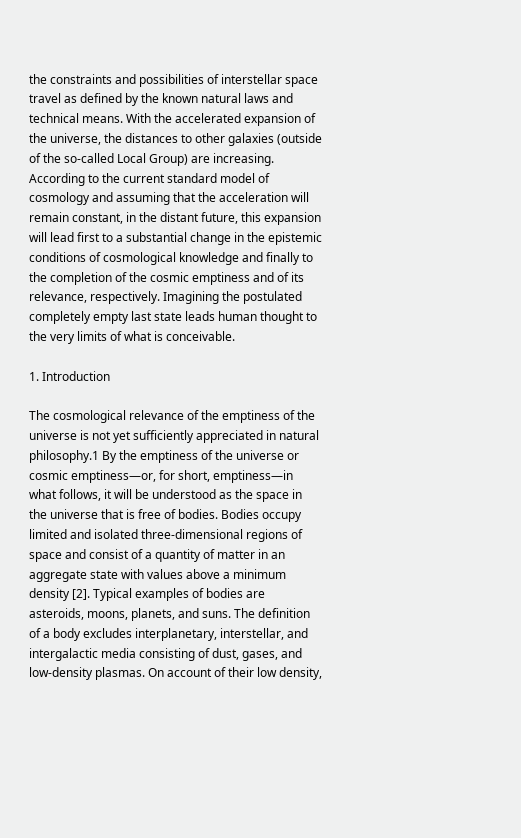the constraints and possibilities of interstellar space travel as defined by the known natural laws and technical means. With the accelerated expansion of the universe, the distances to other galaxies (outside of the so-called Local Group) are increasing. According to the current standard model of cosmology and assuming that the acceleration will remain constant, in the distant future, this expansion will lead first to a substantial change in the epistemic conditions of cosmological knowledge and finally to the completion of the cosmic emptiness and of its relevance, respectively. Imagining the postulated completely empty last state leads human thought to the very limits of what is conceivable.

1. Introduction

The cosmological relevance of the emptiness of the universe is not yet sufficiently appreciated in natural philosophy.1 By the emptiness of the universe or cosmic emptiness—or, for short, emptiness—in what follows, it will be understood as the space in the universe that is free of bodies. Bodies occupy limited and isolated three-dimensional regions of space and consist of a quantity of matter in an aggregate state with values above a minimum density [2]. Typical examples of bodies are asteroids, moons, planets, and suns. The definition of a body excludes interplanetary, interstellar, and intergalactic media consisting of dust, gases, and low-density plasmas. On account of their low density,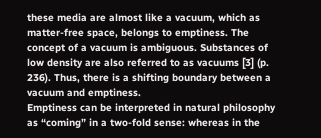these media are almost like a vacuum, which as matter-free space, belongs to emptiness. The concept of a vacuum is ambiguous. Substances of low density are also referred to as vacuums [3] (p. 236). Thus, there is a shifting boundary between a vacuum and emptiness.
Emptiness can be interpreted in natural philosophy as “coming” in a two-fold sense: whereas in the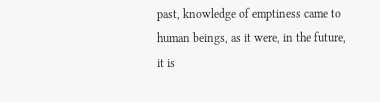past, knowledge of emptiness came to human beings, as it were, in the future, it is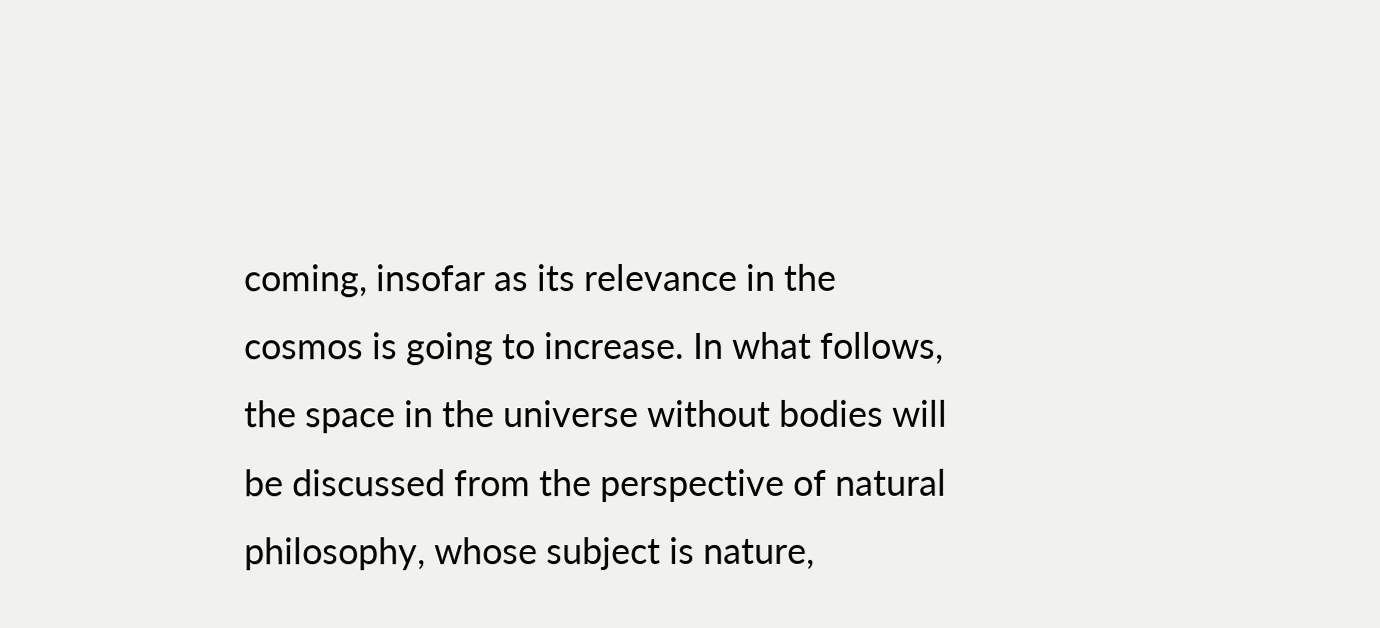coming, insofar as its relevance in the cosmos is going to increase. In what follows, the space in the universe without bodies will be discussed from the perspective of natural philosophy, whose subject is nature,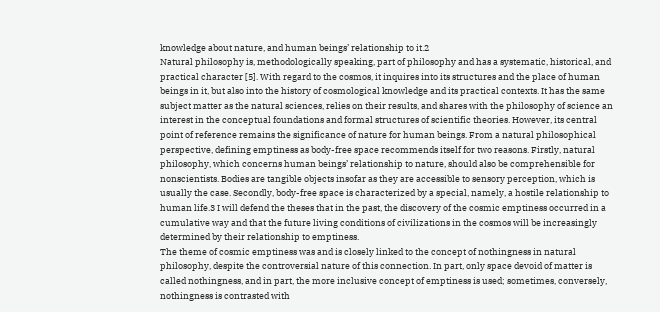knowledge about nature, and human beings’ relationship to it.2
Natural philosophy is, methodologically speaking, part of philosophy and has a systematic, historical, and practical character [5]. With regard to the cosmos, it inquires into its structures and the place of human beings in it, but also into the history of cosmological knowledge and its practical contexts. It has the same subject matter as the natural sciences, relies on their results, and shares with the philosophy of science an interest in the conceptual foundations and formal structures of scientific theories. However, its central point of reference remains the significance of nature for human beings. From a natural philosophical perspective, defining emptiness as body-free space recommends itself for two reasons. Firstly, natural philosophy, which concerns human beings’ relationship to nature, should also be comprehensible for nonscientists. Bodies are tangible objects insofar as they are accessible to sensory perception, which is usually the case. Secondly, body-free space is characterized by a special, namely, a hostile relationship to human life.3 I will defend the theses that in the past, the discovery of the cosmic emptiness occurred in a cumulative way and that the future living conditions of civilizations in the cosmos will be increasingly determined by their relationship to emptiness.
The theme of cosmic emptiness was and is closely linked to the concept of nothingness in natural philosophy, despite the controversial nature of this connection. In part, only space devoid of matter is called nothingness, and in part, the more inclusive concept of emptiness is used; sometimes, conversely, nothingness is contrasted with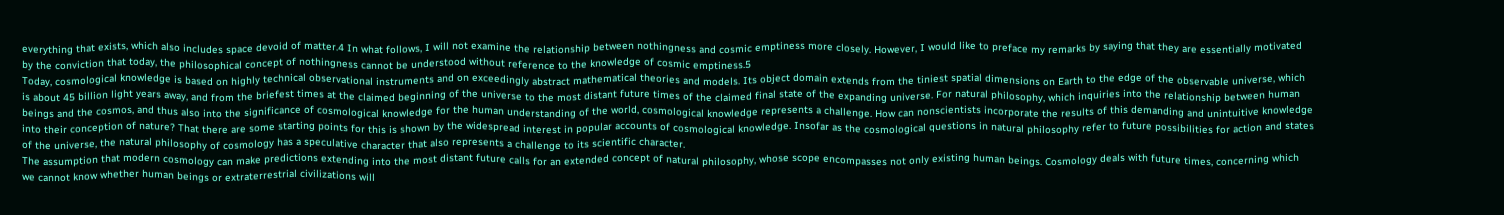everything that exists, which also includes space devoid of matter.4 In what follows, I will not examine the relationship between nothingness and cosmic emptiness more closely. However, I would like to preface my remarks by saying that they are essentially motivated by the conviction that today, the philosophical concept of nothingness cannot be understood without reference to the knowledge of cosmic emptiness.5
Today, cosmological knowledge is based on highly technical observational instruments and on exceedingly abstract mathematical theories and models. Its object domain extends from the tiniest spatial dimensions on Earth to the edge of the observable universe, which is about 45 billion light years away, and from the briefest times at the claimed beginning of the universe to the most distant future times of the claimed final state of the expanding universe. For natural philosophy, which inquiries into the relationship between human beings and the cosmos, and thus also into the significance of cosmological knowledge for the human understanding of the world, cosmological knowledge represents a challenge. How can nonscientists incorporate the results of this demanding and unintuitive knowledge into their conception of nature? That there are some starting points for this is shown by the widespread interest in popular accounts of cosmological knowledge. Insofar as the cosmological questions in natural philosophy refer to future possibilities for action and states of the universe, the natural philosophy of cosmology has a speculative character that also represents a challenge to its scientific character.
The assumption that modern cosmology can make predictions extending into the most distant future calls for an extended concept of natural philosophy, whose scope encompasses not only existing human beings. Cosmology deals with future times, concerning which we cannot know whether human beings or extraterrestrial civilizations will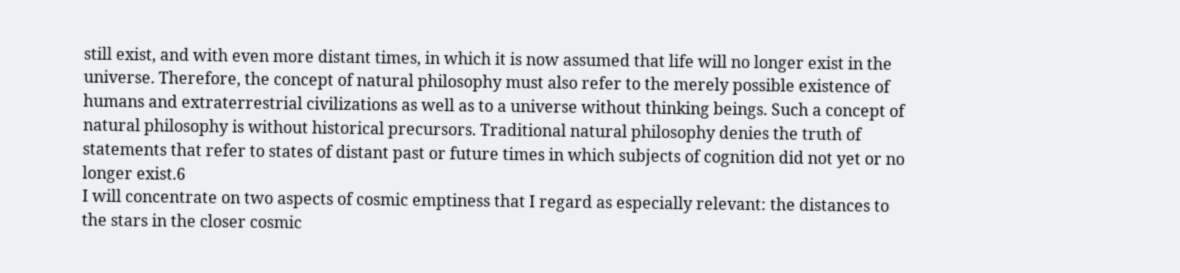still exist, and with even more distant times, in which it is now assumed that life will no longer exist in the universe. Therefore, the concept of natural philosophy must also refer to the merely possible existence of humans and extraterrestrial civilizations as well as to a universe without thinking beings. Such a concept of natural philosophy is without historical precursors. Traditional natural philosophy denies the truth of statements that refer to states of distant past or future times in which subjects of cognition did not yet or no longer exist.6
I will concentrate on two aspects of cosmic emptiness that I regard as especially relevant: the distances to the stars in the closer cosmic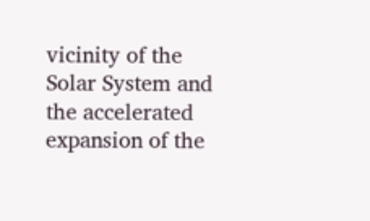vicinity of the Solar System and the accelerated expansion of the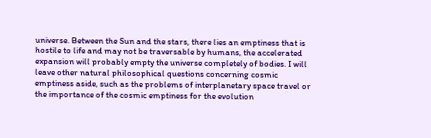universe. Between the Sun and the stars, there lies an emptiness that is hostile to life and may not be traversable by humans, the accelerated expansion will probably empty the universe completely of bodies. I will leave other natural philosophical questions concerning cosmic emptiness aside, such as the problems of interplanetary space travel or the importance of the cosmic emptiness for the evolution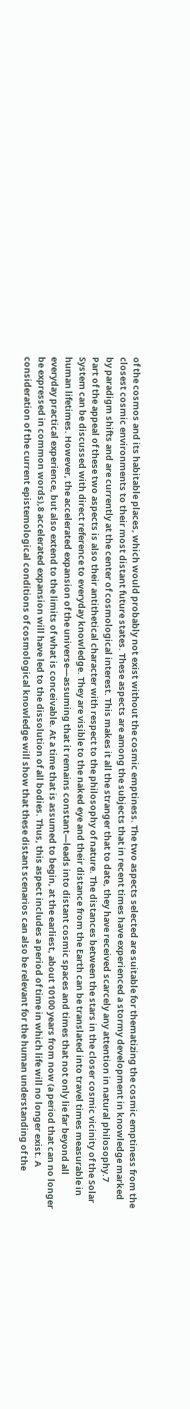of the cosmos and its habitable places, which would probably not exist without the cosmic emptiness. The two aspects selected are suitable for thematizing the cosmic emptiness from the closest cosmic environments to their most distant future states. These aspects are among the subjects that in recent times have experienced a stormy development in knowledge marked by paradigm shifts and are currently at the center of cosmological interest. This makes it all the stranger that to date, they have received scarcely any attention in natural philosophy.7
Part of the appeal of these two aspects is also their antithetical character with respect to the philosophy of nature. The distances between the stars in the closer cosmic vicinity of the Solar System can be discussed with direct reference to everyday knowledge. They are visible to the naked eye and their distance from the Earth can be translated into travel times measurable in human lifetimes. However, the accelerated expansion of the universe—assuming that it remains constant—leads into distant cosmic spaces and times that not only lie far beyond all everyday practical experience, but also extend to the limits of what is conceivable. At a time that is assumed to begin, at the earliest, about 10100 years from now (a period that can no longer be expressed in common words),8 accelerated expansion will have led to the dissolution of all bodies. Thus, this aspect includes a period of time in which life will no longer exist. A consideration of the current epistemological conditions of cosmological knowledge will show that these distant scenarios can also be relevant for the human understanding of the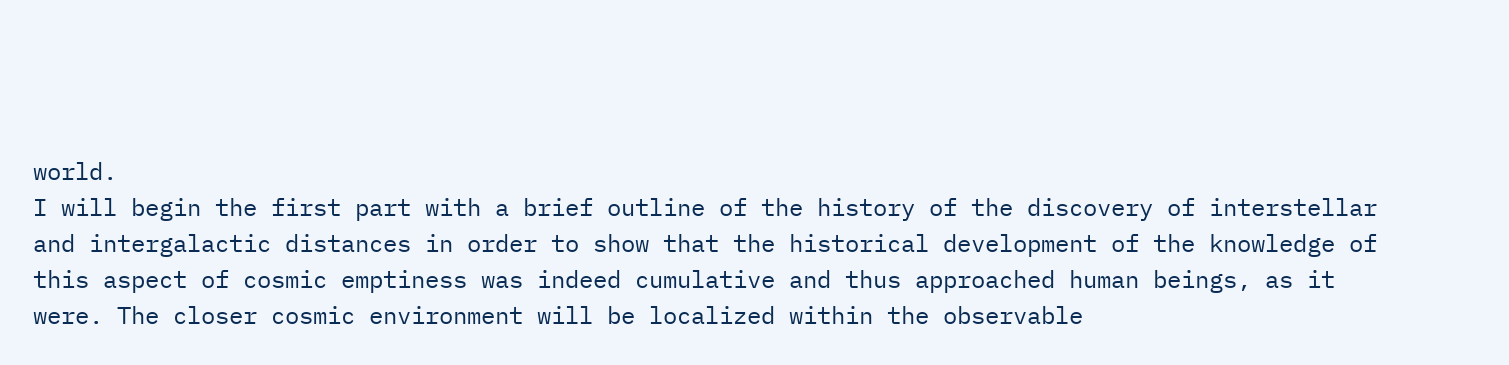world.
I will begin the first part with a brief outline of the history of the discovery of interstellar and intergalactic distances in order to show that the historical development of the knowledge of this aspect of cosmic emptiness was indeed cumulative and thus approached human beings, as it were. The closer cosmic environment will be localized within the observable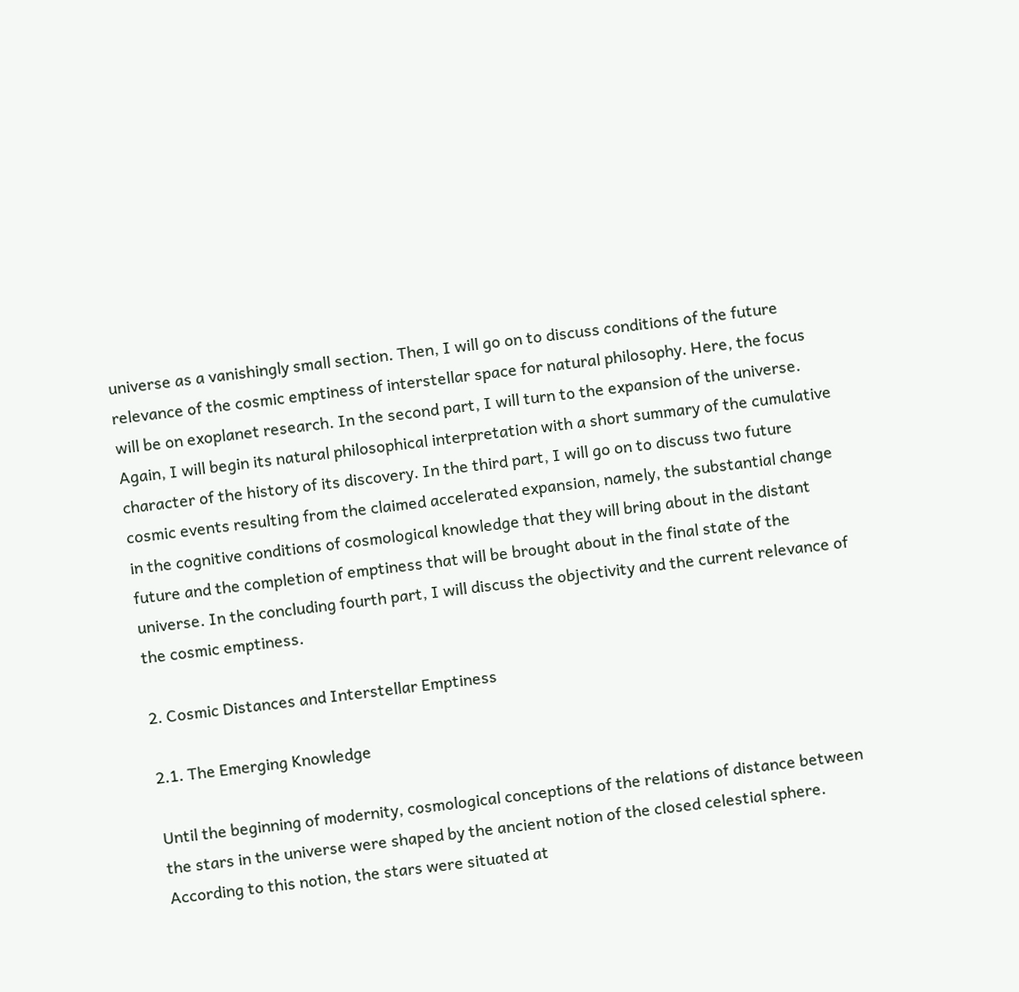universe as a vanishingly small section. Then, I will go on to discuss conditions of the future relevance of the cosmic emptiness of interstellar space for natural philosophy. Here, the focus will be on exoplanet research. In the second part, I will turn to the expansion of the universe. Again, I will begin its natural philosophical interpretation with a short summary of the cumulative character of the history of its discovery. In the third part, I will go on to discuss two future cosmic events resulting from the claimed accelerated expansion, namely, the substantial change in the cognitive conditions of cosmological knowledge that they will bring about in the distant future and the completion of emptiness that will be brought about in the final state of the universe. In the concluding fourth part, I will discuss the objectivity and the current relevance of the cosmic emptiness.

2. Cosmic Distances and Interstellar Emptiness

2.1. The Emerging Knowledge

Until the beginning of modernity, cosmological conceptions of the relations of distance between the stars in the universe were shaped by the ancient notion of the closed celestial sphere. According to this notion, the stars were situated at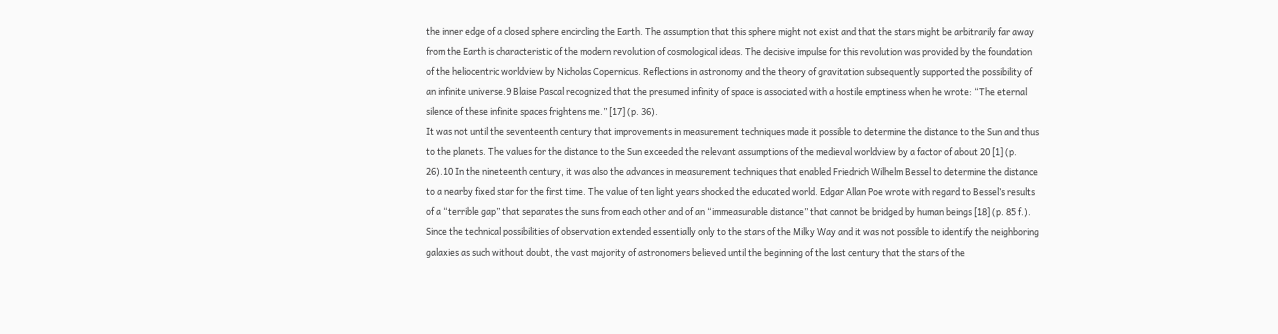the inner edge of a closed sphere encircling the Earth. The assumption that this sphere might not exist and that the stars might be arbitrarily far away from the Earth is characteristic of the modern revolution of cosmological ideas. The decisive impulse for this revolution was provided by the foundation of the heliocentric worldview by Nicholas Copernicus. Reflections in astronomy and the theory of gravitation subsequently supported the possibility of an infinite universe.9 Blaise Pascal recognized that the presumed infinity of space is associated with a hostile emptiness when he wrote: “The eternal silence of these infinite spaces frightens me.” [17] (p. 36).
It was not until the seventeenth century that improvements in measurement techniques made it possible to determine the distance to the Sun and thus to the planets. The values for the distance to the Sun exceeded the relevant assumptions of the medieval worldview by a factor of about 20 [1] (p. 26).10 In the nineteenth century, it was also the advances in measurement techniques that enabled Friedrich Wilhelm Bessel to determine the distance to a nearby fixed star for the first time. The value of ten light years shocked the educated world. Edgar Allan Poe wrote with regard to Bessel’s results of a “terrible gap” that separates the suns from each other and of an “immeasurable distance” that cannot be bridged by human beings [18] (p. 85 f.).
Since the technical possibilities of observation extended essentially only to the stars of the Milky Way and it was not possible to identify the neighboring galaxies as such without doubt, the vast majority of astronomers believed until the beginning of the last century that the stars of the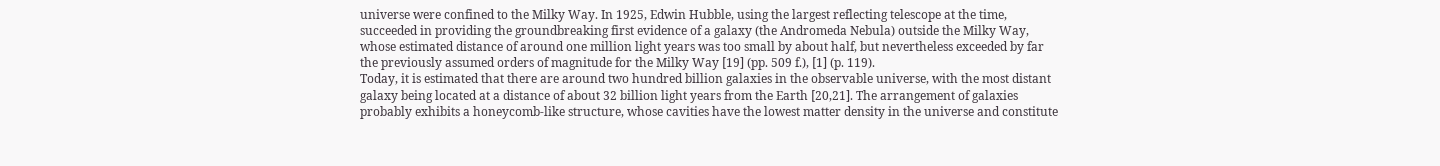universe were confined to the Milky Way. In 1925, Edwin Hubble, using the largest reflecting telescope at the time, succeeded in providing the groundbreaking first evidence of a galaxy (the Andromeda Nebula) outside the Milky Way, whose estimated distance of around one million light years was too small by about half, but nevertheless exceeded by far the previously assumed orders of magnitude for the Milky Way [19] (pp. 509 f.), [1] (p. 119).
Today, it is estimated that there are around two hundred billion galaxies in the observable universe, with the most distant galaxy being located at a distance of about 32 billion light years from the Earth [20,21]. The arrangement of galaxies probably exhibits a honeycomb-like structure, whose cavities have the lowest matter density in the universe and constitute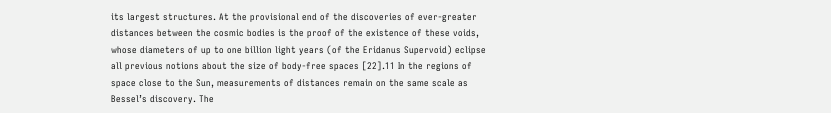its largest structures. At the provisional end of the discoveries of ever-greater distances between the cosmic bodies is the proof of the existence of these voids, whose diameters of up to one billion light years (of the Eridanus Supervoid) eclipse all previous notions about the size of body-free spaces [22].11 In the regions of space close to the Sun, measurements of distances remain on the same scale as Bessel’s discovery. The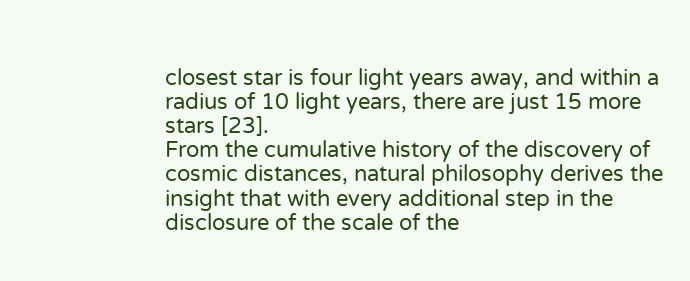closest star is four light years away, and within a radius of 10 light years, there are just 15 more stars [23].
From the cumulative history of the discovery of cosmic distances, natural philosophy derives the insight that with every additional step in the disclosure of the scale of the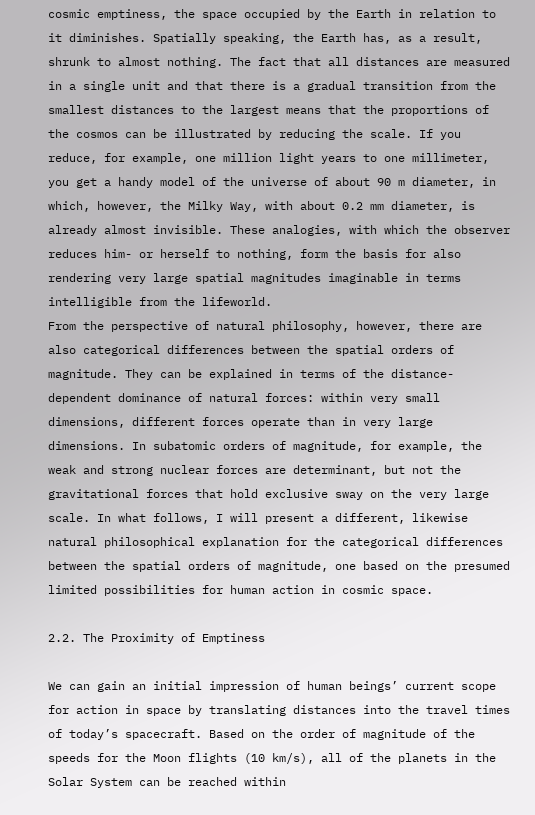cosmic emptiness, the space occupied by the Earth in relation to it diminishes. Spatially speaking, the Earth has, as a result, shrunk to almost nothing. The fact that all distances are measured in a single unit and that there is a gradual transition from the smallest distances to the largest means that the proportions of the cosmos can be illustrated by reducing the scale. If you reduce, for example, one million light years to one millimeter, you get a handy model of the universe of about 90 m diameter, in which, however, the Milky Way, with about 0.2 mm diameter, is already almost invisible. These analogies, with which the observer reduces him- or herself to nothing, form the basis for also rendering very large spatial magnitudes imaginable in terms intelligible from the lifeworld.
From the perspective of natural philosophy, however, there are also categorical differences between the spatial orders of magnitude. They can be explained in terms of the distance-dependent dominance of natural forces: within very small dimensions, different forces operate than in very large dimensions. In subatomic orders of magnitude, for example, the weak and strong nuclear forces are determinant, but not the gravitational forces that hold exclusive sway on the very large scale. In what follows, I will present a different, likewise natural philosophical explanation for the categorical differences between the spatial orders of magnitude, one based on the presumed limited possibilities for human action in cosmic space.

2.2. The Proximity of Emptiness

We can gain an initial impression of human beings’ current scope for action in space by translating distances into the travel times of today’s spacecraft. Based on the order of magnitude of the speeds for the Moon flights (10 km/s), all of the planets in the Solar System can be reached within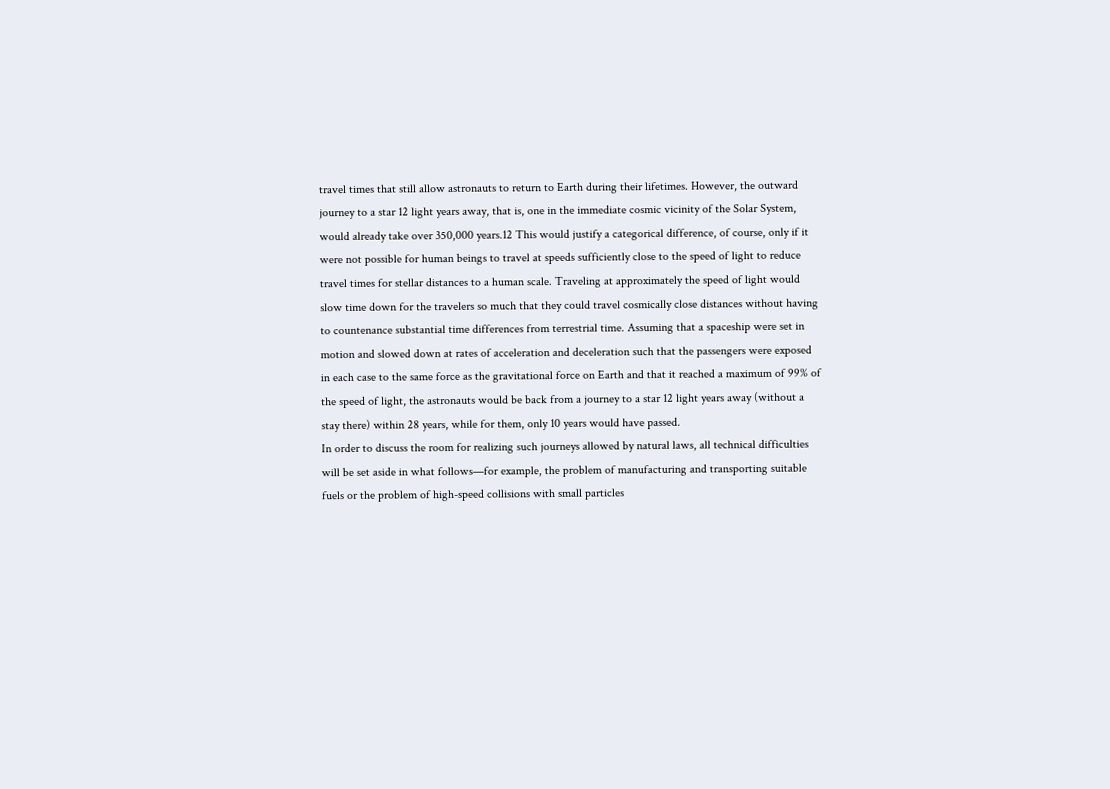travel times that still allow astronauts to return to Earth during their lifetimes. However, the outward journey to a star 12 light years away, that is, one in the immediate cosmic vicinity of the Solar System, would already take over 350,000 years.12 This would justify a categorical difference, of course, only if it were not possible for human beings to travel at speeds sufficiently close to the speed of light to reduce travel times for stellar distances to a human scale. Traveling at approximately the speed of light would slow time down for the travelers so much that they could travel cosmically close distances without having to countenance substantial time differences from terrestrial time. Assuming that a spaceship were set in motion and slowed down at rates of acceleration and deceleration such that the passengers were exposed in each case to the same force as the gravitational force on Earth and that it reached a maximum of 99% of the speed of light, the astronauts would be back from a journey to a star 12 light years away (without a stay there) within 28 years, while for them, only 10 years would have passed.
In order to discuss the room for realizing such journeys allowed by natural laws, all technical difficulties will be set aside in what follows—for example, the problem of manufacturing and transporting suitable fuels or the problem of high-speed collisions with small particles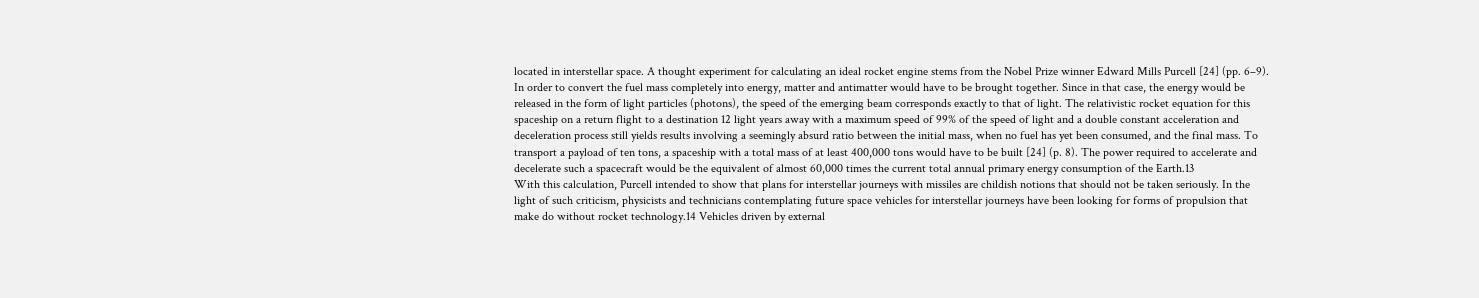located in interstellar space. A thought experiment for calculating an ideal rocket engine stems from the Nobel Prize winner Edward Mills Purcell [24] (pp. 6–9). In order to convert the fuel mass completely into energy, matter and antimatter would have to be brought together. Since in that case, the energy would be released in the form of light particles (photons), the speed of the emerging beam corresponds exactly to that of light. The relativistic rocket equation for this spaceship on a return flight to a destination 12 light years away with a maximum speed of 99% of the speed of light and a double constant acceleration and deceleration process still yields results involving a seemingly absurd ratio between the initial mass, when no fuel has yet been consumed, and the final mass. To transport a payload of ten tons, a spaceship with a total mass of at least 400,000 tons would have to be built [24] (p. 8). The power required to accelerate and decelerate such a spacecraft would be the equivalent of almost 60,000 times the current total annual primary energy consumption of the Earth.13
With this calculation, Purcell intended to show that plans for interstellar journeys with missiles are childish notions that should not be taken seriously. In the light of such criticism, physicists and technicians contemplating future space vehicles for interstellar journeys have been looking for forms of propulsion that make do without rocket technology.14 Vehicles driven by external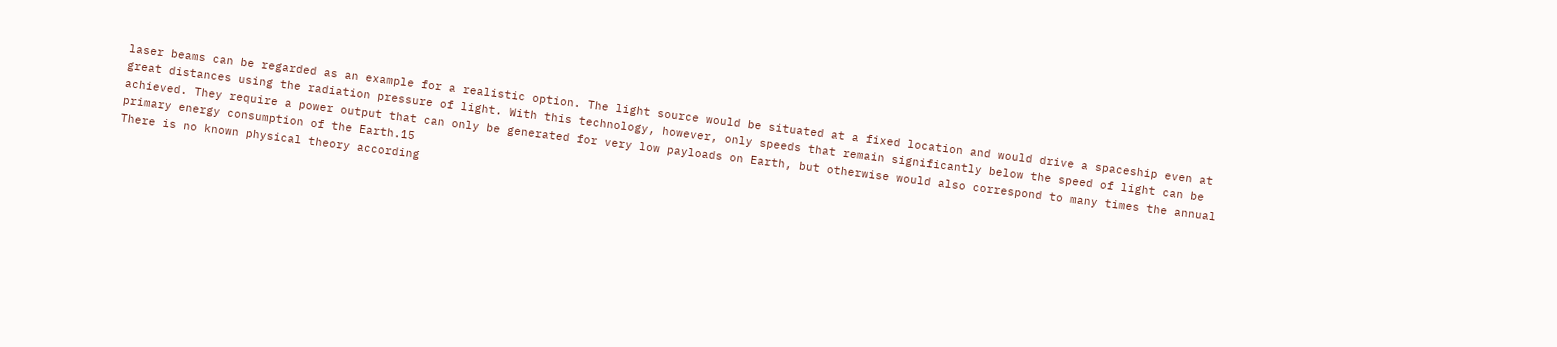laser beams can be regarded as an example for a realistic option. The light source would be situated at a fixed location and would drive a spaceship even at great distances using the radiation pressure of light. With this technology, however, only speeds that remain significantly below the speed of light can be achieved. They require a power output that can only be generated for very low payloads on Earth, but otherwise would also correspond to many times the annual primary energy consumption of the Earth.15
There is no known physical theory according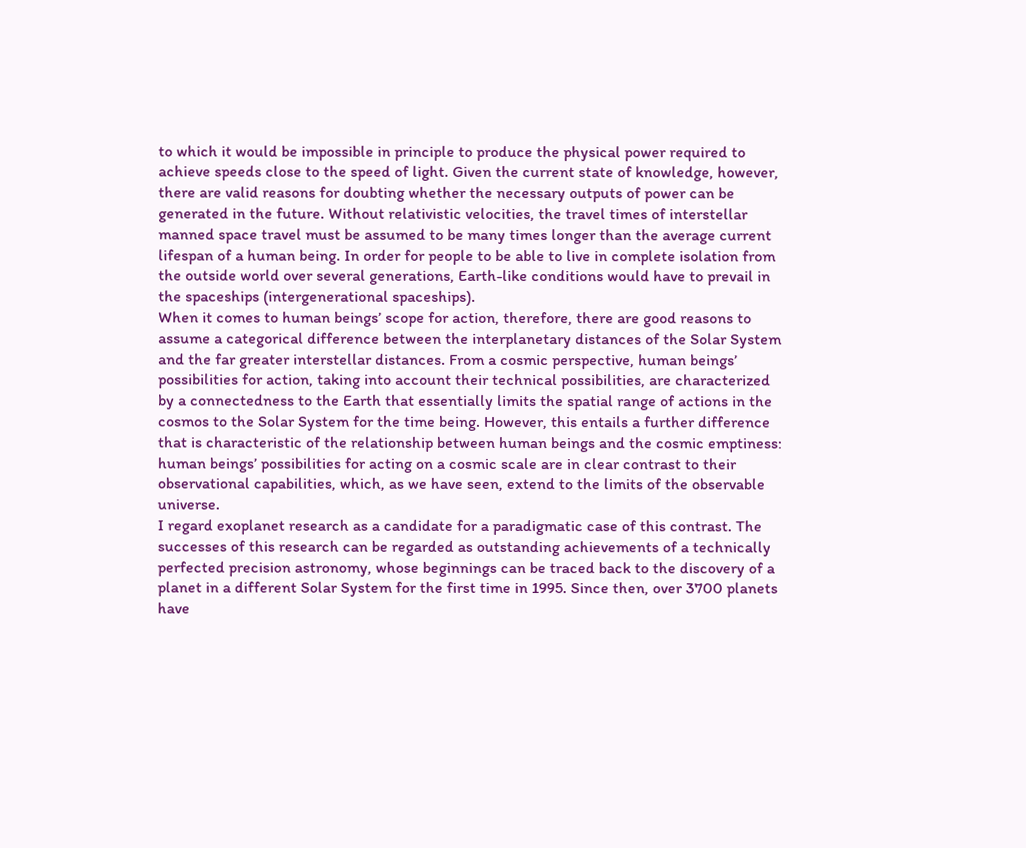to which it would be impossible in principle to produce the physical power required to achieve speeds close to the speed of light. Given the current state of knowledge, however, there are valid reasons for doubting whether the necessary outputs of power can be generated in the future. Without relativistic velocities, the travel times of interstellar manned space travel must be assumed to be many times longer than the average current lifespan of a human being. In order for people to be able to live in complete isolation from the outside world over several generations, Earth-like conditions would have to prevail in the spaceships (intergenerational spaceships).
When it comes to human beings’ scope for action, therefore, there are good reasons to assume a categorical difference between the interplanetary distances of the Solar System and the far greater interstellar distances. From a cosmic perspective, human beings’ possibilities for action, taking into account their technical possibilities, are characterized by a connectedness to the Earth that essentially limits the spatial range of actions in the cosmos to the Solar System for the time being. However, this entails a further difference that is characteristic of the relationship between human beings and the cosmic emptiness: human beings’ possibilities for acting on a cosmic scale are in clear contrast to their observational capabilities, which, as we have seen, extend to the limits of the observable universe.
I regard exoplanet research as a candidate for a paradigmatic case of this contrast. The successes of this research can be regarded as outstanding achievements of a technically perfected precision astronomy, whose beginnings can be traced back to the discovery of a planet in a different Solar System for the first time in 1995. Since then, over 3700 planets have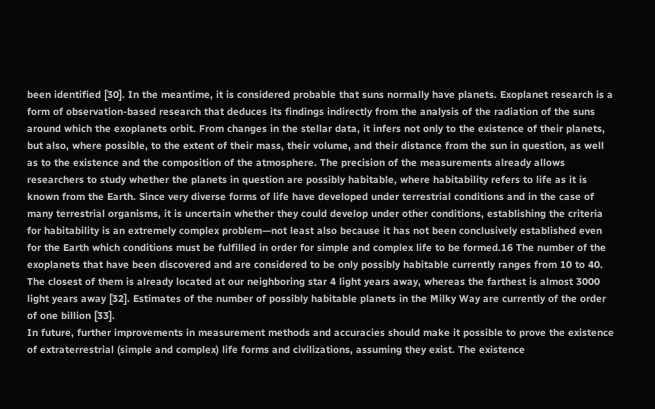been identified [30]. In the meantime, it is considered probable that suns normally have planets. Exoplanet research is a form of observation-based research that deduces its findings indirectly from the analysis of the radiation of the suns around which the exoplanets orbit. From changes in the stellar data, it infers not only to the existence of their planets, but also, where possible, to the extent of their mass, their volume, and their distance from the sun in question, as well as to the existence and the composition of the atmosphere. The precision of the measurements already allows researchers to study whether the planets in question are possibly habitable, where habitability refers to life as it is known from the Earth. Since very diverse forms of life have developed under terrestrial conditions and in the case of many terrestrial organisms, it is uncertain whether they could develop under other conditions, establishing the criteria for habitability is an extremely complex problem—not least also because it has not been conclusively established even for the Earth which conditions must be fulfilled in order for simple and complex life to be formed.16 The number of the exoplanets that have been discovered and are considered to be only possibly habitable currently ranges from 10 to 40. The closest of them is already located at our neighboring star 4 light years away, whereas the farthest is almost 3000 light years away [32]. Estimates of the number of possibly habitable planets in the Milky Way are currently of the order of one billion [33].
In future, further improvements in measurement methods and accuracies should make it possible to prove the existence of extraterrestrial (simple and complex) life forms and civilizations, assuming they exist. The existence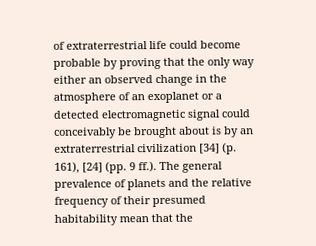of extraterrestrial life could become probable by proving that the only way either an observed change in the atmosphere of an exoplanet or a detected electromagnetic signal could conceivably be brought about is by an extraterrestrial civilization [34] (p. 161), [24] (pp. 9 ff.). The general prevalence of planets and the relative frequency of their presumed habitability mean that the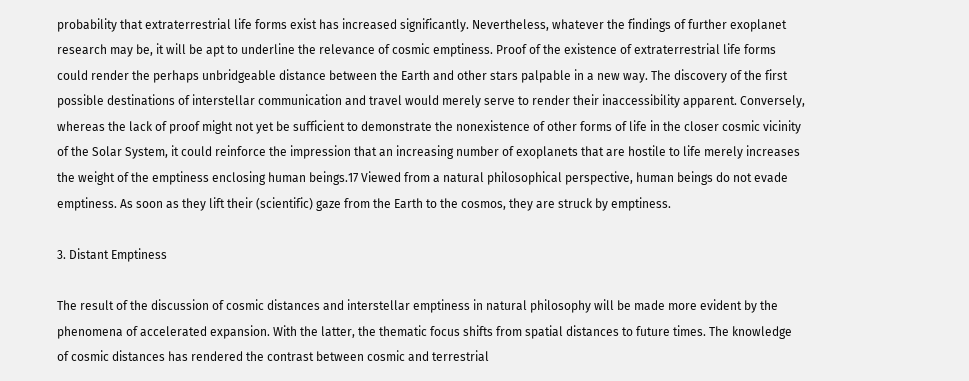probability that extraterrestrial life forms exist has increased significantly. Nevertheless, whatever the findings of further exoplanet research may be, it will be apt to underline the relevance of cosmic emptiness. Proof of the existence of extraterrestrial life forms could render the perhaps unbridgeable distance between the Earth and other stars palpable in a new way. The discovery of the first possible destinations of interstellar communication and travel would merely serve to render their inaccessibility apparent. Conversely, whereas the lack of proof might not yet be sufficient to demonstrate the nonexistence of other forms of life in the closer cosmic vicinity of the Solar System, it could reinforce the impression that an increasing number of exoplanets that are hostile to life merely increases the weight of the emptiness enclosing human beings.17 Viewed from a natural philosophical perspective, human beings do not evade emptiness. As soon as they lift their (scientific) gaze from the Earth to the cosmos, they are struck by emptiness.

3. Distant Emptiness

The result of the discussion of cosmic distances and interstellar emptiness in natural philosophy will be made more evident by the phenomena of accelerated expansion. With the latter, the thematic focus shifts from spatial distances to future times. The knowledge of cosmic distances has rendered the contrast between cosmic and terrestrial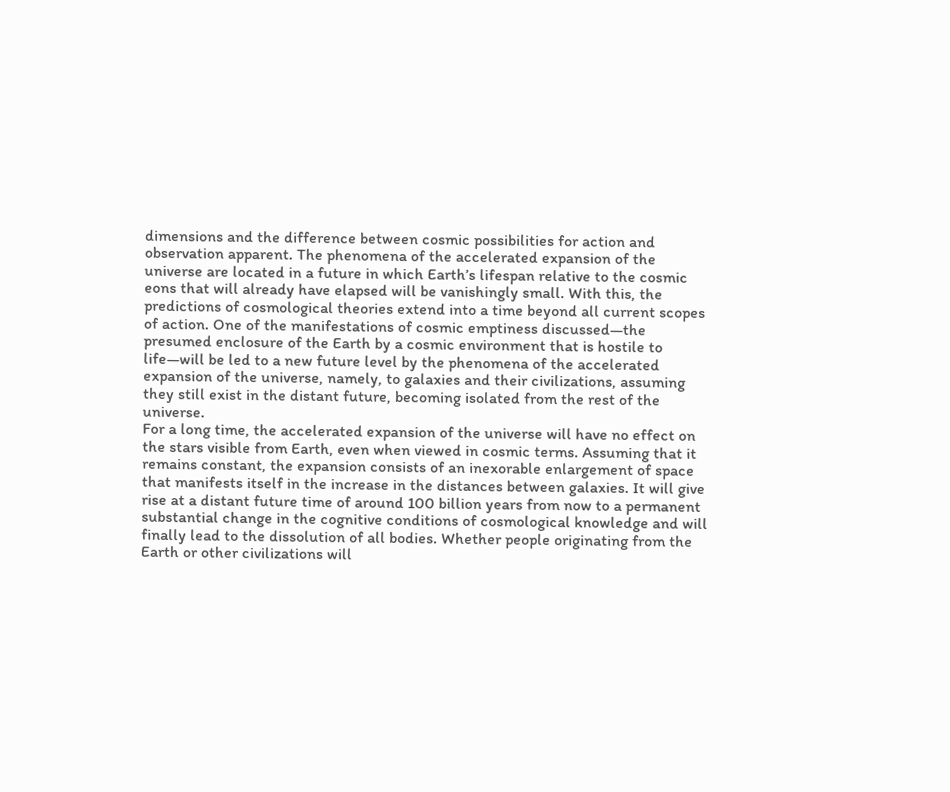dimensions and the difference between cosmic possibilities for action and observation apparent. The phenomena of the accelerated expansion of the universe are located in a future in which Earth’s lifespan relative to the cosmic eons that will already have elapsed will be vanishingly small. With this, the predictions of cosmological theories extend into a time beyond all current scopes of action. One of the manifestations of cosmic emptiness discussed—the presumed enclosure of the Earth by a cosmic environment that is hostile to life—will be led to a new future level by the phenomena of the accelerated expansion of the universe, namely, to galaxies and their civilizations, assuming they still exist in the distant future, becoming isolated from the rest of the universe.
For a long time, the accelerated expansion of the universe will have no effect on the stars visible from Earth, even when viewed in cosmic terms. Assuming that it remains constant, the expansion consists of an inexorable enlargement of space that manifests itself in the increase in the distances between galaxies. It will give rise at a distant future time of around 100 billion years from now to a permanent substantial change in the cognitive conditions of cosmological knowledge and will finally lead to the dissolution of all bodies. Whether people originating from the Earth or other civilizations will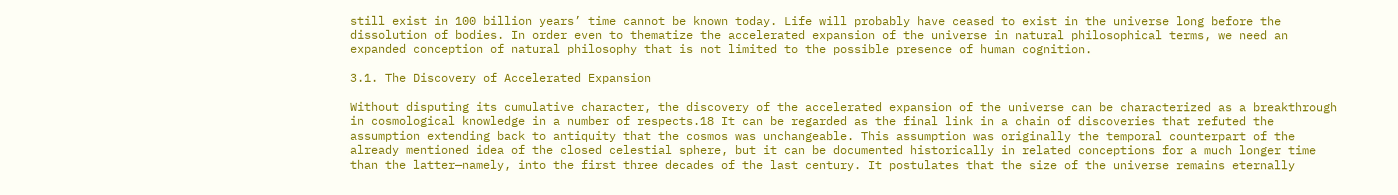still exist in 100 billion years’ time cannot be known today. Life will probably have ceased to exist in the universe long before the dissolution of bodies. In order even to thematize the accelerated expansion of the universe in natural philosophical terms, we need an expanded conception of natural philosophy that is not limited to the possible presence of human cognition.

3.1. The Discovery of Accelerated Expansion

Without disputing its cumulative character, the discovery of the accelerated expansion of the universe can be characterized as a breakthrough in cosmological knowledge in a number of respects.18 It can be regarded as the final link in a chain of discoveries that refuted the assumption extending back to antiquity that the cosmos was unchangeable. This assumption was originally the temporal counterpart of the already mentioned idea of the closed celestial sphere, but it can be documented historically in related conceptions for a much longer time than the latter—namely, into the first three decades of the last century. It postulates that the size of the universe remains eternally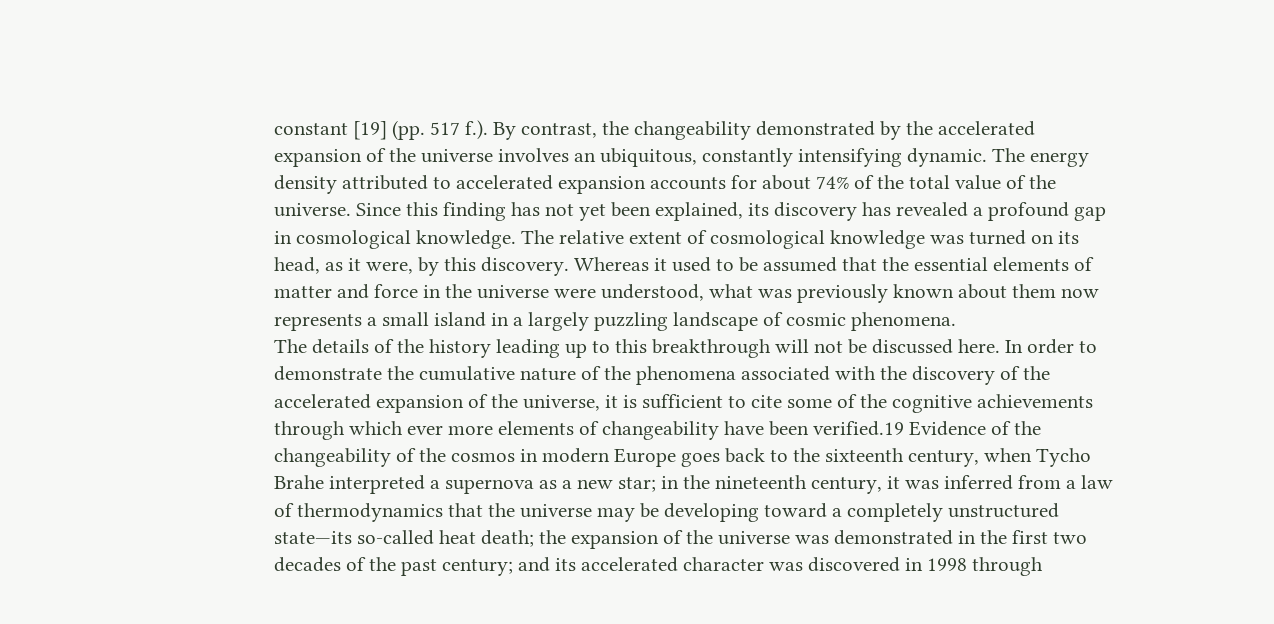constant [19] (pp. 517 f.). By contrast, the changeability demonstrated by the accelerated expansion of the universe involves an ubiquitous, constantly intensifying dynamic. The energy density attributed to accelerated expansion accounts for about 74% of the total value of the universe. Since this finding has not yet been explained, its discovery has revealed a profound gap in cosmological knowledge. The relative extent of cosmological knowledge was turned on its head, as it were, by this discovery. Whereas it used to be assumed that the essential elements of matter and force in the universe were understood, what was previously known about them now represents a small island in a largely puzzling landscape of cosmic phenomena.
The details of the history leading up to this breakthrough will not be discussed here. In order to demonstrate the cumulative nature of the phenomena associated with the discovery of the accelerated expansion of the universe, it is sufficient to cite some of the cognitive achievements through which ever more elements of changeability have been verified.19 Evidence of the changeability of the cosmos in modern Europe goes back to the sixteenth century, when Tycho Brahe interpreted a supernova as a new star; in the nineteenth century, it was inferred from a law of thermodynamics that the universe may be developing toward a completely unstructured state—its so-called heat death; the expansion of the universe was demonstrated in the first two decades of the past century; and its accelerated character was discovered in 1998 through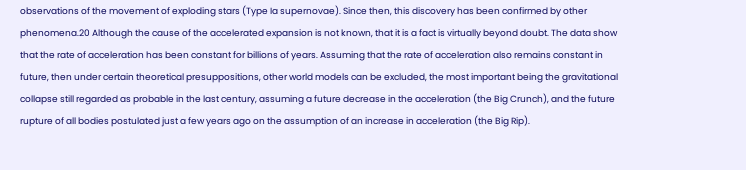observations of the movement of exploding stars (Type Ia supernovae). Since then, this discovery has been confirmed by other phenomena.20 Although the cause of the accelerated expansion is not known, that it is a fact is virtually beyond doubt. The data show that the rate of acceleration has been constant for billions of years. Assuming that the rate of acceleration also remains constant in future, then under certain theoretical presuppositions, other world models can be excluded, the most important being the gravitational collapse still regarded as probable in the last century, assuming a future decrease in the acceleration (the Big Crunch), and the future rupture of all bodies postulated just a few years ago on the assumption of an increase in acceleration (the Big Rip).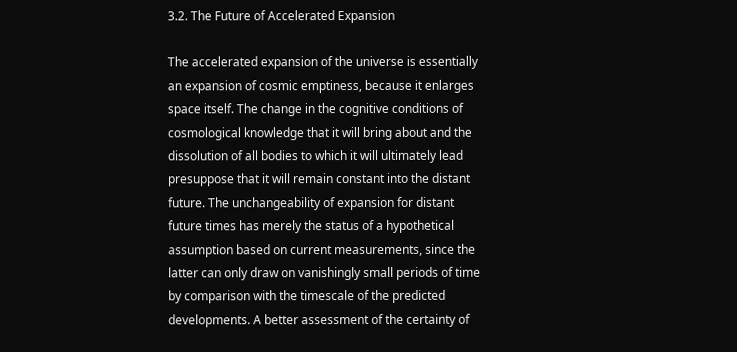3.2. The Future of Accelerated Expansion

The accelerated expansion of the universe is essentially an expansion of cosmic emptiness, because it enlarges space itself. The change in the cognitive conditions of cosmological knowledge that it will bring about and the dissolution of all bodies to which it will ultimately lead presuppose that it will remain constant into the distant future. The unchangeability of expansion for distant future times has merely the status of a hypothetical assumption based on current measurements, since the latter can only draw on vanishingly small periods of time by comparison with the timescale of the predicted developments. A better assessment of the certainty of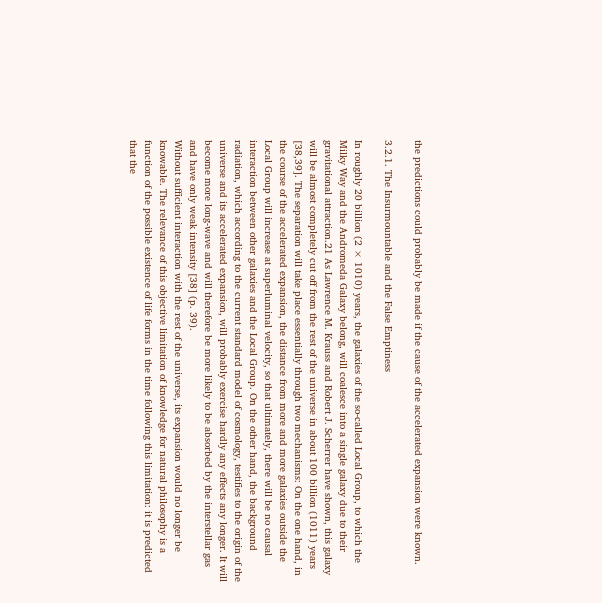the predictions could probably be made if the cause of the accelerated expansion were known.

3.2.1. The Insurmountable and the False Emptiness

In roughly 20 billion (2 × 1010) years, the galaxies of the so-called Local Group, to which the Milky Way and the Andromeda Galaxy belong, will coalesce into a single galaxy due to their gravitational attraction.21 As Lawrence M. Krauss and Robert J. Scherrer have shown, this galaxy will be almost completely cut off from the rest of the universe in about 100 billion (1011) years [38,39]. The separation will take place essentially through two mechanisms: On the one hand, in the course of the accelerated expansion, the distance from more and more galaxies outside the Local Group will increase at superluminal velocity, so that ultimately, there will be no causal interaction between other galaxies and the Local Group. On the other hand, the background radiation, which according to the current standard model of cosmology, testifies to the origin of the universe and its accelerated expansion, will probably exercise hardly any effects any longer. It will become more long-wave and will therefore be more likely to be absorbed by the interstellar gas and have only weak intensity [38] (p. 39).
Without sufficient interaction with the rest of the universe, its expansion would no longer be knowable. The relevance of this objective limitation of knowledge for natural philosophy is a function of the possible existence of life forms in the time following this limitation: it is predicted that the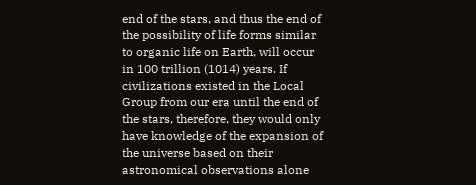end of the stars, and thus the end of the possibility of life forms similar to organic life on Earth, will occur in 100 trillion (1014) years. If civilizations existed in the Local Group from our era until the end of the stars, therefore, they would only have knowledge of the expansion of the universe based on their astronomical observations alone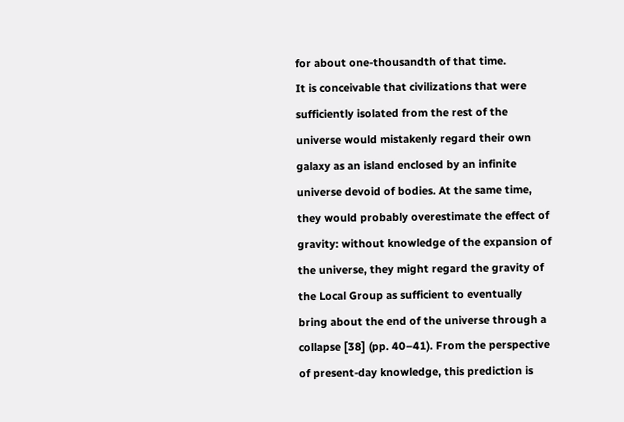for about one-thousandth of that time.
It is conceivable that civilizations that were sufficiently isolated from the rest of the universe would mistakenly regard their own galaxy as an island enclosed by an infinite universe devoid of bodies. At the same time, they would probably overestimate the effect of gravity: without knowledge of the expansion of the universe, they might regard the gravity of the Local Group as sufficient to eventually bring about the end of the universe through a collapse [38] (pp. 40–41). From the perspective of present-day knowledge, this prediction is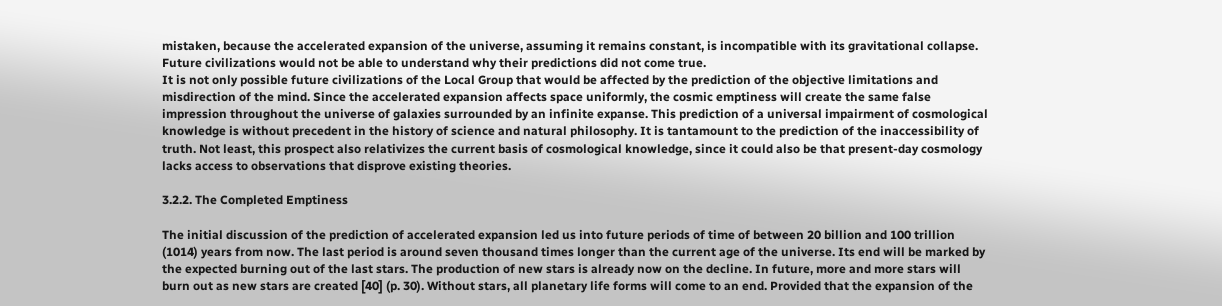mistaken, because the accelerated expansion of the universe, assuming it remains constant, is incompatible with its gravitational collapse. Future civilizations would not be able to understand why their predictions did not come true.
It is not only possible future civilizations of the Local Group that would be affected by the prediction of the objective limitations and misdirection of the mind. Since the accelerated expansion affects space uniformly, the cosmic emptiness will create the same false impression throughout the universe of galaxies surrounded by an infinite expanse. This prediction of a universal impairment of cosmological knowledge is without precedent in the history of science and natural philosophy. It is tantamount to the prediction of the inaccessibility of truth. Not least, this prospect also relativizes the current basis of cosmological knowledge, since it could also be that present-day cosmology lacks access to observations that disprove existing theories.

3.2.2. The Completed Emptiness

The initial discussion of the prediction of accelerated expansion led us into future periods of time of between 20 billion and 100 trillion (1014) years from now. The last period is around seven thousand times longer than the current age of the universe. Its end will be marked by the expected burning out of the last stars. The production of new stars is already now on the decline. In future, more and more stars will burn out as new stars are created [40] (p. 30). Without stars, all planetary life forms will come to an end. Provided that the expansion of the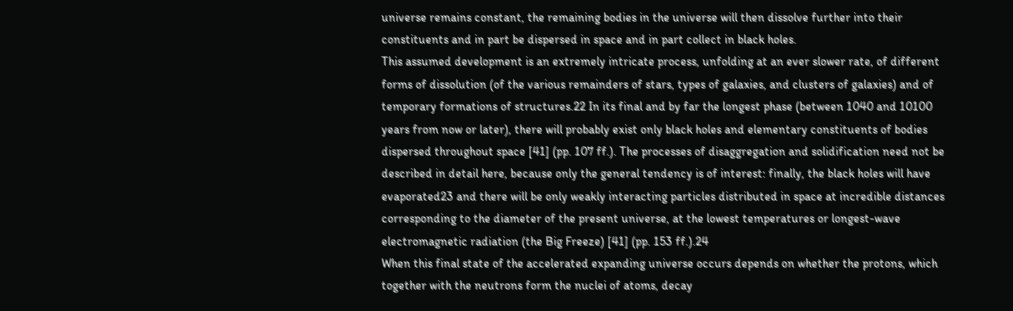universe remains constant, the remaining bodies in the universe will then dissolve further into their constituents and in part be dispersed in space and in part collect in black holes.
This assumed development is an extremely intricate process, unfolding at an ever slower rate, of different forms of dissolution (of the various remainders of stars, types of galaxies, and clusters of galaxies) and of temporary formations of structures.22 In its final and by far the longest phase (between 1040 and 10100 years from now or later), there will probably exist only black holes and elementary constituents of bodies dispersed throughout space [41] (pp. 107 ff.). The processes of disaggregation and solidification need not be described in detail here, because only the general tendency is of interest: finally, the black holes will have evaporated23 and there will be only weakly interacting particles distributed in space at incredible distances corresponding to the diameter of the present universe, at the lowest temperatures or longest-wave electromagnetic radiation (the Big Freeze) [41] (pp. 153 ff.).24
When this final state of the accelerated expanding universe occurs depends on whether the protons, which together with the neutrons form the nuclei of atoms, decay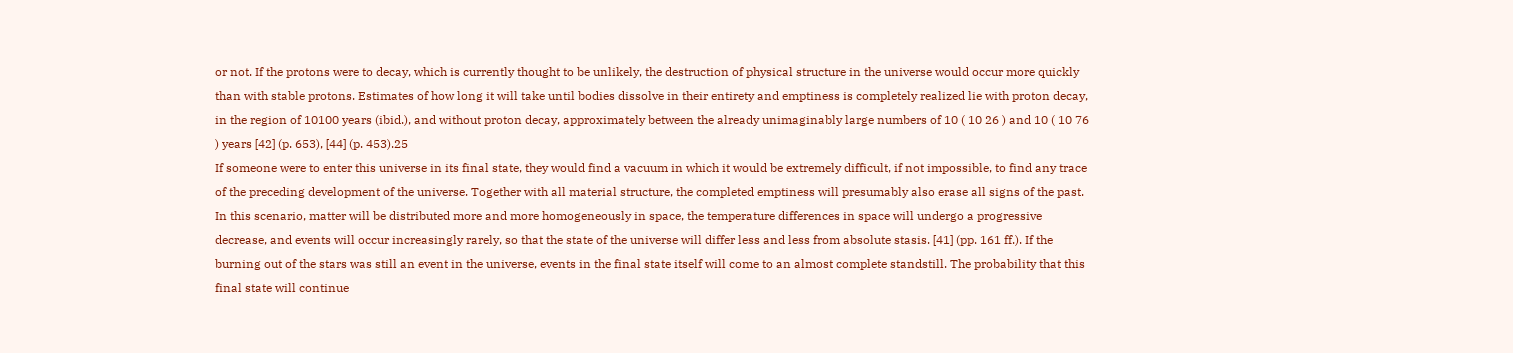or not. If the protons were to decay, which is currently thought to be unlikely, the destruction of physical structure in the universe would occur more quickly than with stable protons. Estimates of how long it will take until bodies dissolve in their entirety and emptiness is completely realized lie with proton decay, in the region of 10100 years (ibid.), and without proton decay, approximately between the already unimaginably large numbers of 10 ( 10 26 ) and 10 ( 10 76 ) years [42] (p. 653), [44] (p. 453).25
If someone were to enter this universe in its final state, they would find a vacuum in which it would be extremely difficult, if not impossible, to find any trace of the preceding development of the universe. Together with all material structure, the completed emptiness will presumably also erase all signs of the past. In this scenario, matter will be distributed more and more homogeneously in space, the temperature differences in space will undergo a progressive decrease, and events will occur increasingly rarely, so that the state of the universe will differ less and less from absolute stasis. [41] (pp. 161 ff.). If the burning out of the stars was still an event in the universe, events in the final state itself will come to an almost complete standstill. The probability that this final state will continue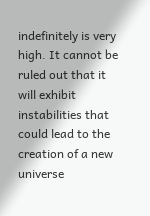indefinitely is very high. It cannot be ruled out that it will exhibit instabilities that could lead to the creation of a new universe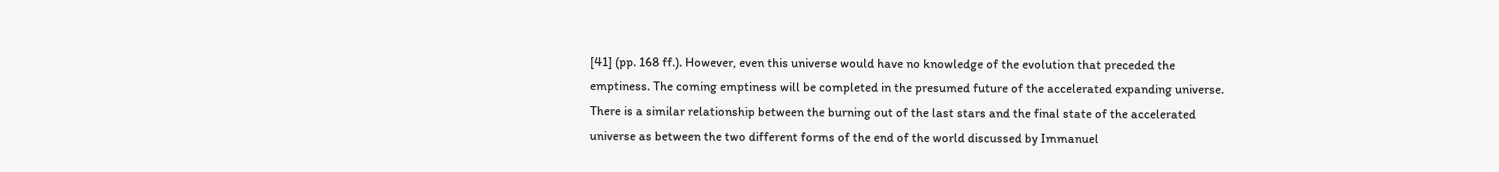[41] (pp. 168 ff.). However, even this universe would have no knowledge of the evolution that preceded the emptiness. The coming emptiness will be completed in the presumed future of the accelerated expanding universe.
There is a similar relationship between the burning out of the last stars and the final state of the accelerated universe as between the two different forms of the end of the world discussed by Immanuel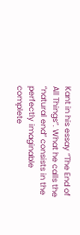Kant in his essay “The End of All Things”. What he calls the “natural end” consists in the perfectly imaginable complete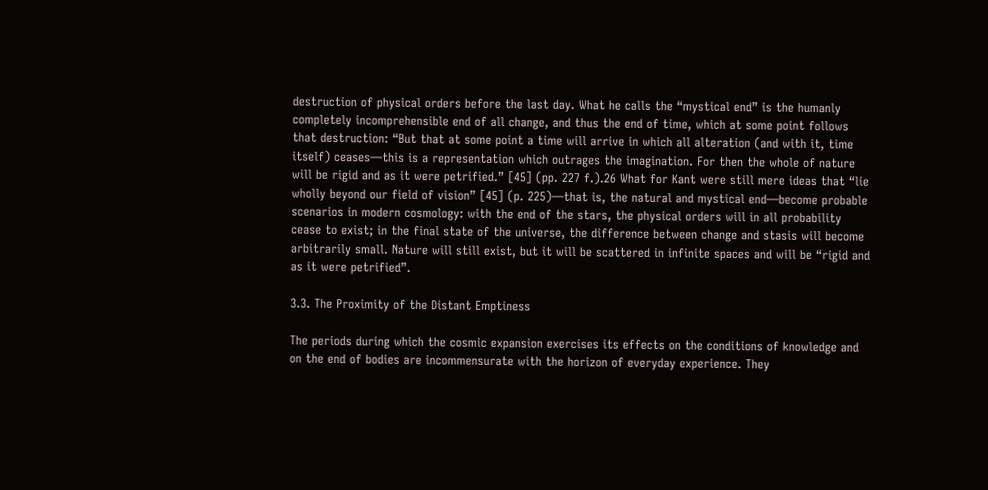destruction of physical orders before the last day. What he calls the “mystical end” is the humanly completely incomprehensible end of all change, and thus the end of time, which at some point follows that destruction: “But that at some point a time will arrive in which all alteration (and with it, time itself) ceases—this is a representation which outrages the imagination. For then the whole of nature will be rigid and as it were petrified.” [45] (pp. 227 f.).26 What for Kant were still mere ideas that “lie wholly beyond our field of vision” [45] (p. 225)—that is, the natural and mystical end—become probable scenarios in modern cosmology: with the end of the stars, the physical orders will in all probability cease to exist; in the final state of the universe, the difference between change and stasis will become arbitrarily small. Nature will still exist, but it will be scattered in infinite spaces and will be “rigid and as it were petrified”.

3.3. The Proximity of the Distant Emptiness

The periods during which the cosmic expansion exercises its effects on the conditions of knowledge and on the end of bodies are incommensurate with the horizon of everyday experience. They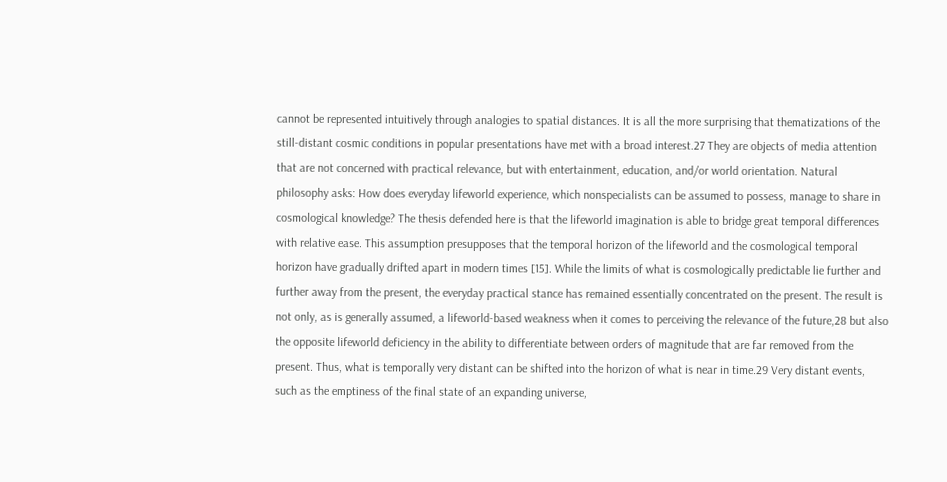cannot be represented intuitively through analogies to spatial distances. It is all the more surprising that thematizations of the still-distant cosmic conditions in popular presentations have met with a broad interest.27 They are objects of media attention that are not concerned with practical relevance, but with entertainment, education, and/or world orientation. Natural philosophy asks: How does everyday lifeworld experience, which nonspecialists can be assumed to possess, manage to share in cosmological knowledge? The thesis defended here is that the lifeworld imagination is able to bridge great temporal differences with relative ease. This assumption presupposes that the temporal horizon of the lifeworld and the cosmological temporal horizon have gradually drifted apart in modern times [15]. While the limits of what is cosmologically predictable lie further and further away from the present, the everyday practical stance has remained essentially concentrated on the present. The result is not only, as is generally assumed, a lifeworld-based weakness when it comes to perceiving the relevance of the future,28 but also the opposite lifeworld deficiency in the ability to differentiate between orders of magnitude that are far removed from the present. Thus, what is temporally very distant can be shifted into the horizon of what is near in time.29 Very distant events, such as the emptiness of the final state of an expanding universe,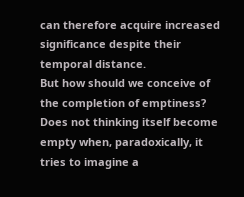can therefore acquire increased significance despite their temporal distance.
But how should we conceive of the completion of emptiness? Does not thinking itself become empty when, paradoxically, it tries to imagine a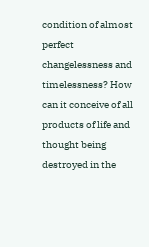condition of almost perfect changelessness and timelessness? How can it conceive of all products of life and thought being destroyed in the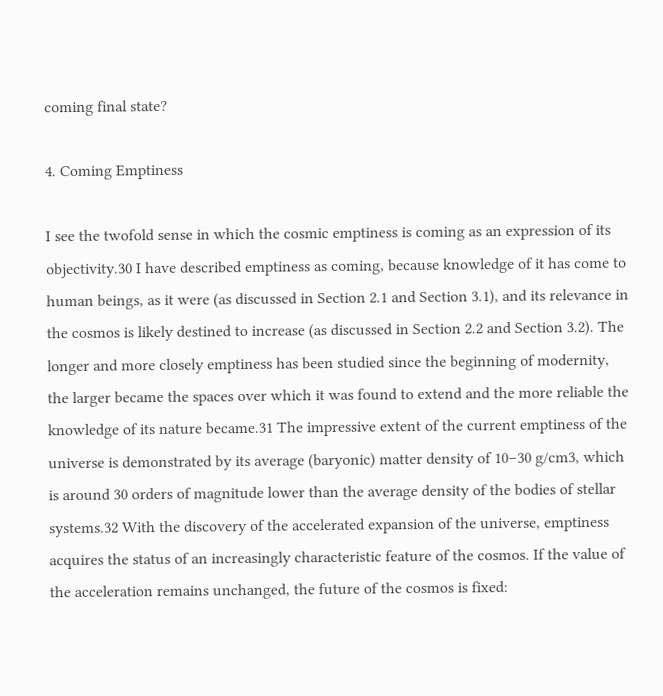coming final state?

4. Coming Emptiness

I see the twofold sense in which the cosmic emptiness is coming as an expression of its objectivity.30 I have described emptiness as coming, because knowledge of it has come to human beings, as it were (as discussed in Section 2.1 and Section 3.1), and its relevance in the cosmos is likely destined to increase (as discussed in Section 2.2 and Section 3.2). The longer and more closely emptiness has been studied since the beginning of modernity, the larger became the spaces over which it was found to extend and the more reliable the knowledge of its nature became.31 The impressive extent of the current emptiness of the universe is demonstrated by its average (baryonic) matter density of 10−30 g/cm3, which is around 30 orders of magnitude lower than the average density of the bodies of stellar systems.32 With the discovery of the accelerated expansion of the universe, emptiness acquires the status of an increasingly characteristic feature of the cosmos. If the value of the acceleration remains unchanged, the future of the cosmos is fixed: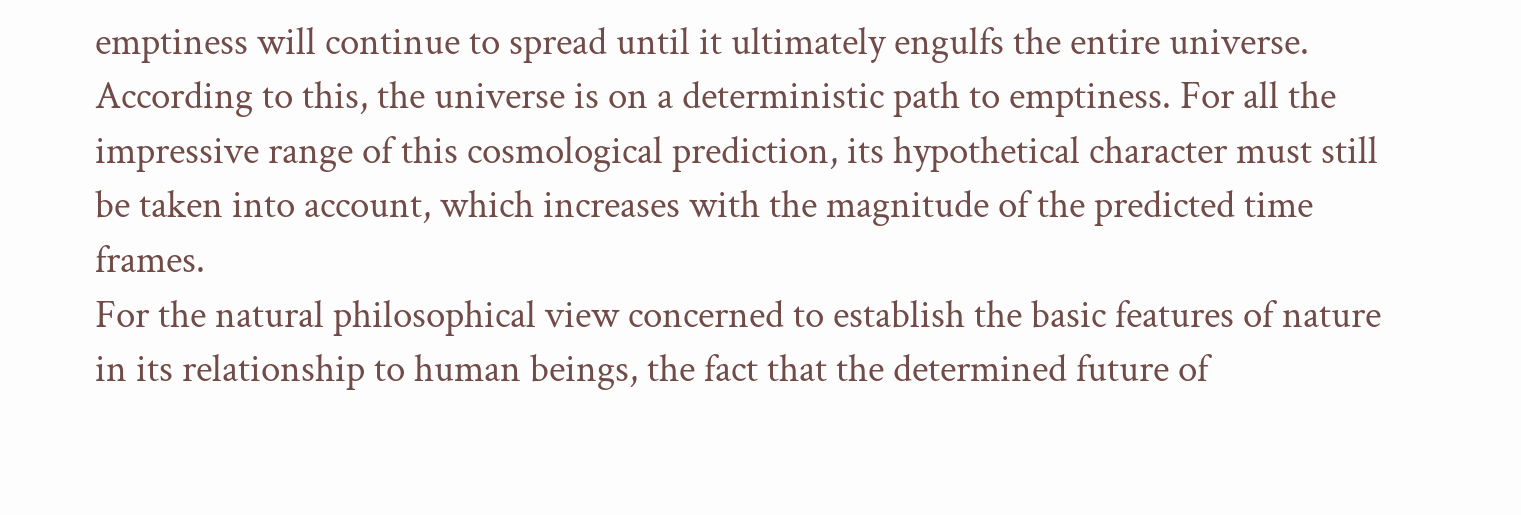emptiness will continue to spread until it ultimately engulfs the entire universe. According to this, the universe is on a deterministic path to emptiness. For all the impressive range of this cosmological prediction, its hypothetical character must still be taken into account, which increases with the magnitude of the predicted time frames.
For the natural philosophical view concerned to establish the basic features of nature in its relationship to human beings, the fact that the determined future of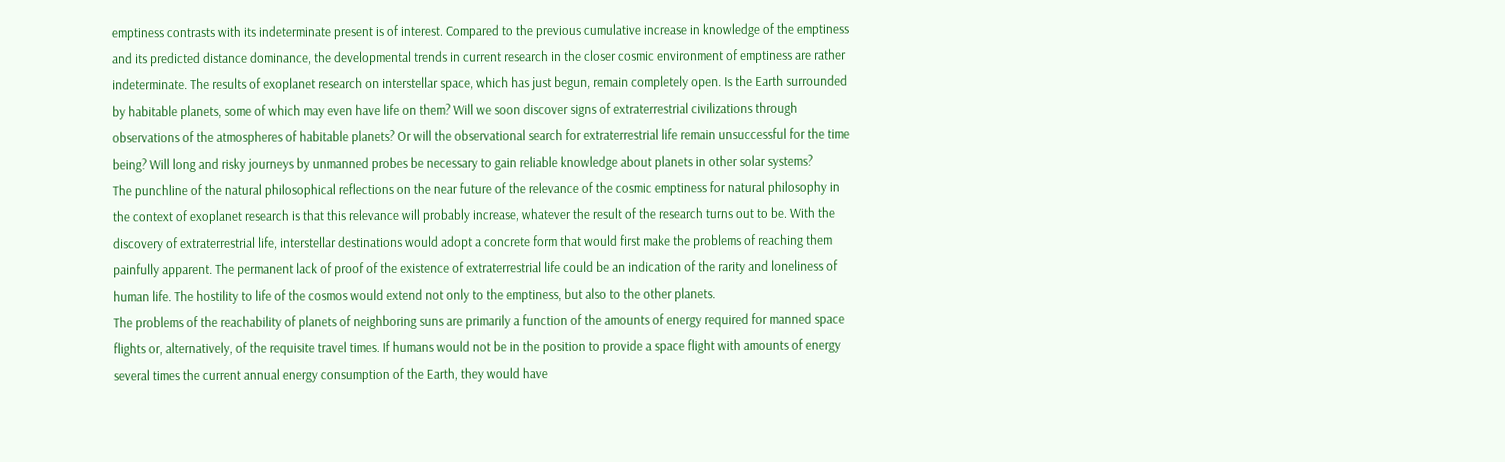emptiness contrasts with its indeterminate present is of interest. Compared to the previous cumulative increase in knowledge of the emptiness and its predicted distance dominance, the developmental trends in current research in the closer cosmic environment of emptiness are rather indeterminate. The results of exoplanet research on interstellar space, which has just begun, remain completely open. Is the Earth surrounded by habitable planets, some of which may even have life on them? Will we soon discover signs of extraterrestrial civilizations through observations of the atmospheres of habitable planets? Or will the observational search for extraterrestrial life remain unsuccessful for the time being? Will long and risky journeys by unmanned probes be necessary to gain reliable knowledge about planets in other solar systems?
The punchline of the natural philosophical reflections on the near future of the relevance of the cosmic emptiness for natural philosophy in the context of exoplanet research is that this relevance will probably increase, whatever the result of the research turns out to be. With the discovery of extraterrestrial life, interstellar destinations would adopt a concrete form that would first make the problems of reaching them painfully apparent. The permanent lack of proof of the existence of extraterrestrial life could be an indication of the rarity and loneliness of human life. The hostility to life of the cosmos would extend not only to the emptiness, but also to the other planets.
The problems of the reachability of planets of neighboring suns are primarily a function of the amounts of energy required for manned space flights or, alternatively, of the requisite travel times. If humans would not be in the position to provide a space flight with amounts of energy several times the current annual energy consumption of the Earth, they would have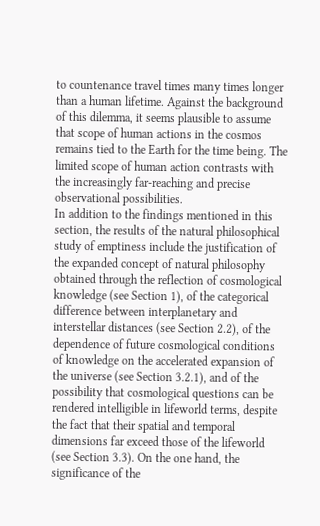to countenance travel times many times longer than a human lifetime. Against the background of this dilemma, it seems plausible to assume that scope of human actions in the cosmos remains tied to the Earth for the time being. The limited scope of human action contrasts with the increasingly far-reaching and precise observational possibilities.
In addition to the findings mentioned in this section, the results of the natural philosophical study of emptiness include the justification of the expanded concept of natural philosophy obtained through the reflection of cosmological knowledge (see Section 1), of the categorical difference between interplanetary and interstellar distances (see Section 2.2), of the dependence of future cosmological conditions of knowledge on the accelerated expansion of the universe (see Section 3.2.1), and of the possibility that cosmological questions can be rendered intelligible in lifeworld terms, despite the fact that their spatial and temporal dimensions far exceed those of the lifeworld (see Section 3.3). On the one hand, the significance of the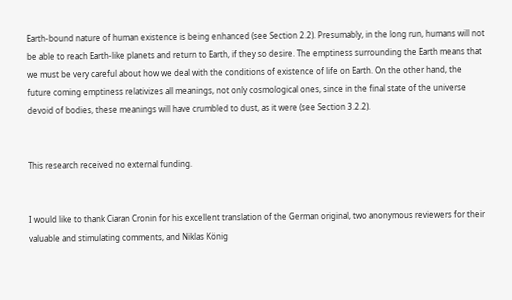Earth-bound nature of human existence is being enhanced (see Section 2.2). Presumably, in the long run, humans will not be able to reach Earth-like planets and return to Earth, if they so desire. The emptiness surrounding the Earth means that we must be very careful about how we deal with the conditions of existence of life on Earth. On the other hand, the future coming emptiness relativizes all meanings, not only cosmological ones, since in the final state of the universe devoid of bodies, these meanings will have crumbled to dust, as it were (see Section 3.2.2).


This research received no external funding.


I would like to thank Ciaran Cronin for his excellent translation of the German original, two anonymous reviewers for their valuable and stimulating comments, and Niklas König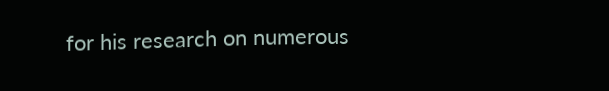for his research on numerous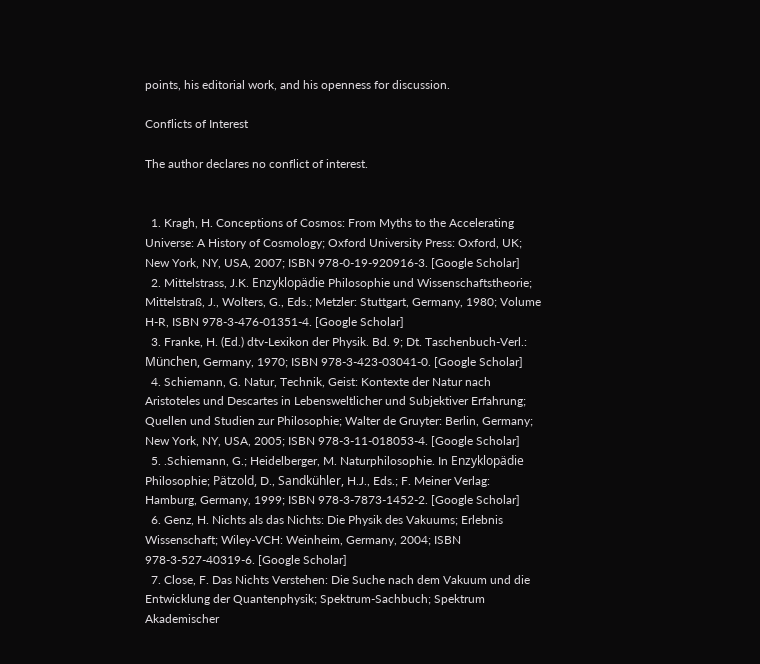points, his editorial work, and his openness for discussion.

Conflicts of Interest

The author declares no conflict of interest.


  1. Kragh, H. Conceptions of Cosmos: From Myths to the Accelerating Universe: A History of Cosmology; Oxford University Press: Oxford, UK; New York, NY, USA, 2007; ISBN 978-0-19-920916-3. [Google Scholar]
  2. Mittelstrass, J.K. Enzyklopädie Philosophie und Wissenschaftstheorie; Mittelstraß, J., Wolters, G., Eds.; Metzler: Stuttgart, Germany, 1980; Volume H-R, ISBN 978-3-476-01351-4. [Google Scholar]
  3. Franke, H. (Ed.) dtv-Lexikon der Physik. Bd. 9; Dt. Taschenbuch-Verl.: München, Germany, 1970; ISBN 978-3-423-03041-0. [Google Scholar]
  4. Schiemann, G. Natur, Technik, Geist: Kontexte der Natur nach Aristoteles und Descartes in Lebensweltlicher und Subjektiver Erfahrung; Quellen und Studien zur Philosophie; Walter de Gruyter: Berlin, Germany; New York, NY, USA, 2005; ISBN 978-3-11-018053-4. [Google Scholar]
  5. .Schiemann, G.; Heidelberger, M. Naturphilosophie. In Enzyklopädie Philosophie; Pätzold, D., Sandkühler, H.J., Eds.; F. Meiner Verlag: Hamburg, Germany, 1999; ISBN 978-3-7873-1452-2. [Google Scholar]
  6. Genz, H. Nichts als das Nichts: Die Physik des Vakuums; Erlebnis Wissenschaft; Wiley-VCH: Weinheim, Germany, 2004; ISBN 978-3-527-40319-6. [Google Scholar]
  7. Close, F. Das Nichts Verstehen: Die Suche nach dem Vakuum und die Entwicklung der Quantenphysik; Spektrum-Sachbuch; Spektrum Akademischer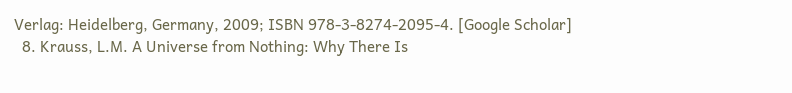Verlag: Heidelberg, Germany, 2009; ISBN 978-3-8274-2095-4. [Google Scholar]
  8. Krauss, L.M. A Universe from Nothing: Why There Is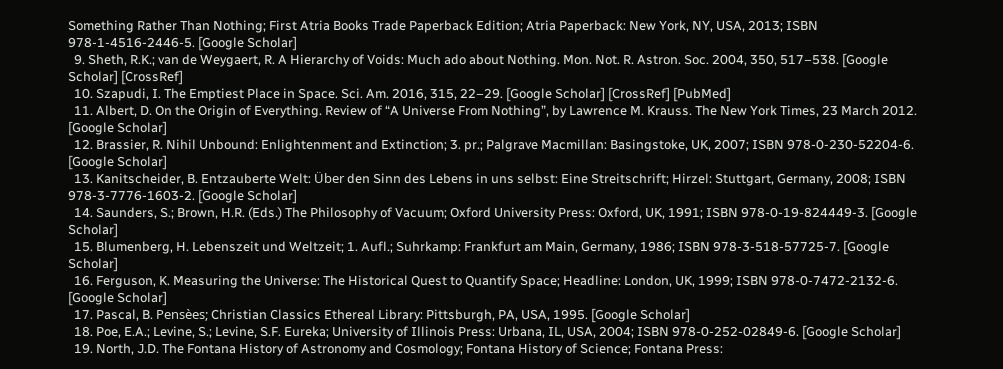Something Rather Than Nothing; First Atria Books Trade Paperback Edition; Atria Paperback: New York, NY, USA, 2013; ISBN 978-1-4516-2446-5. [Google Scholar]
  9. Sheth, R.K.; van de Weygaert, R. A Hierarchy of Voids: Much ado about Nothing. Mon. Not. R. Astron. Soc. 2004, 350, 517–538. [Google Scholar] [CrossRef]
  10. Szapudi, I. The Emptiest Place in Space. Sci. Am. 2016, 315, 22–29. [Google Scholar] [CrossRef] [PubMed]
  11. Albert, D. On the Origin of Everything. Review of “A Universe From Nothing”, by Lawrence M. Krauss. The New York Times, 23 March 2012. [Google Scholar]
  12. Brassier, R. Nihil Unbound: Enlightenment and Extinction; 3. pr.; Palgrave Macmillan: Basingstoke, UK, 2007; ISBN 978-0-230-52204-6. [Google Scholar]
  13. Kanitscheider, B. Entzauberte Welt: Über den Sinn des Lebens in uns selbst: Eine Streitschrift; Hirzel: Stuttgart, Germany, 2008; ISBN 978-3-7776-1603-2. [Google Scholar]
  14. Saunders, S.; Brown, H.R. (Eds.) The Philosophy of Vacuum; Oxford University Press: Oxford, UK, 1991; ISBN 978-0-19-824449-3. [Google Scholar]
  15. Blumenberg, H. Lebenszeit und Weltzeit; 1. Aufl.; Suhrkamp: Frankfurt am Main, Germany, 1986; ISBN 978-3-518-57725-7. [Google Scholar]
  16. Ferguson, K. Measuring the Universe: The Historical Quest to Quantify Space; Headline: London, UK, 1999; ISBN 978-0-7472-2132-6. [Google Scholar]
  17. Pascal, B. Pensèes; Christian Classics Ethereal Library: Pittsburgh, PA, USA, 1995. [Google Scholar]
  18. Poe, E.A.; Levine, S.; Levine, S.F. Eureka; University of Illinois Press: Urbana, IL, USA, 2004; ISBN 978-0-252-02849-6. [Google Scholar]
  19. North, J.D. The Fontana History of Astronomy and Cosmology; Fontana History of Science; Fontana Press: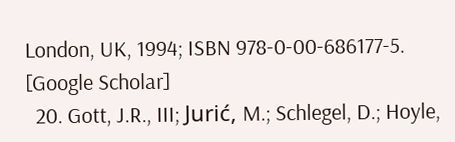London, UK, 1994; ISBN 978-0-00-686177-5. [Google Scholar]
  20. Gott, J.R., III; Jurić, M.; Schlegel, D.; Hoyle,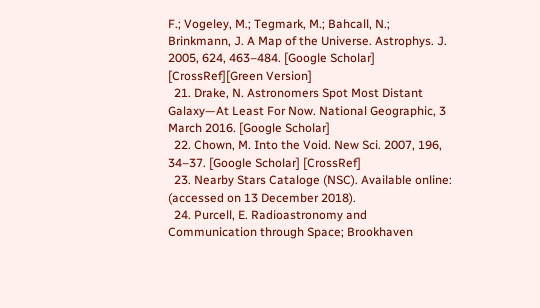F.; Vogeley, M.; Tegmark, M.; Bahcall, N.; Brinkmann, J. A Map of the Universe. Astrophys. J. 2005, 624, 463–484. [Google Scholar] [CrossRef][Green Version]
  21. Drake, N. Astronomers Spot Most Distant Galaxy—At Least For Now. National Geographic, 3 March 2016. [Google Scholar]
  22. Chown, M. Into the Void. New Sci. 2007, 196, 34–37. [Google Scholar] [CrossRef]
  23. Nearby Stars Cataloge (NSC). Available online: (accessed on 13 December 2018).
  24. Purcell, E. Radioastronomy and Communication through Space; Brookhaven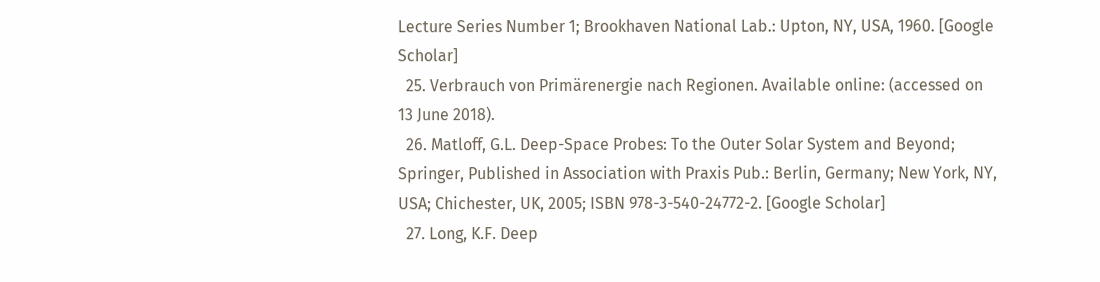Lecture Series Number 1; Brookhaven National Lab.: Upton, NY, USA, 1960. [Google Scholar]
  25. Verbrauch von Primärenergie nach Regionen. Available online: (accessed on 13 June 2018).
  26. Matloff, G.L. Deep-Space Probes: To the Outer Solar System and Beyond; Springer, Published in Association with Praxis Pub.: Berlin, Germany; New York, NY, USA; Chichester, UK, 2005; ISBN 978-3-540-24772-2. [Google Scholar]
  27. Long, K.F. Deep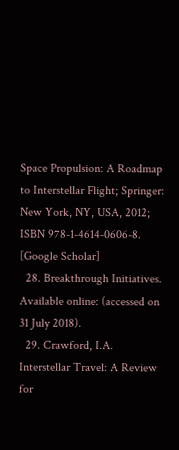Space Propulsion: A Roadmap to Interstellar Flight; Springer: New York, NY, USA, 2012; ISBN 978-1-4614-0606-8. [Google Scholar]
  28. Breakthrough Initiatives. Available online: (accessed on 31 July 2018).
  29. Crawford, I.A. Interstellar Travel: A Review for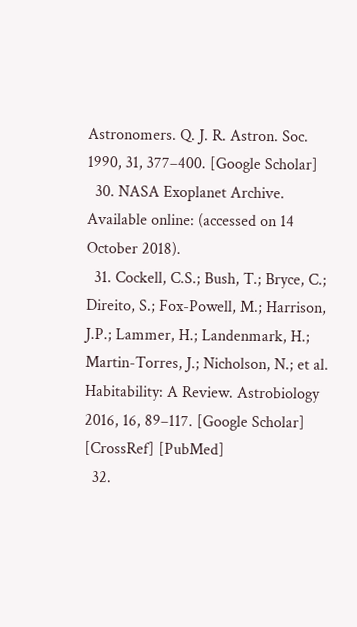Astronomers. Q. J. R. Astron. Soc. 1990, 31, 377–400. [Google Scholar]
  30. NASA Exoplanet Archive. Available online: (accessed on 14 October 2018).
  31. Cockell, C.S.; Bush, T.; Bryce, C.; Direito, S.; Fox-Powell, M.; Harrison, J.P.; Lammer, H.; Landenmark, H.; Martin-Torres, J.; Nicholson, N.; et al. Habitability: A Review. Astrobiology 2016, 16, 89–117. [Google Scholar] [CrossRef] [PubMed]
  32.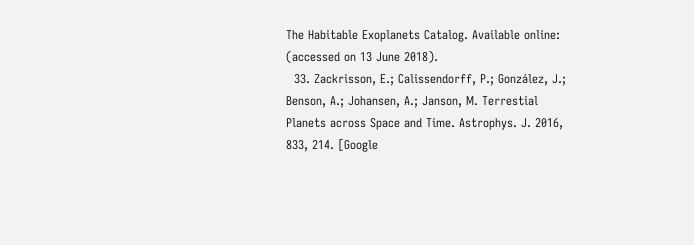The Habitable Exoplanets Catalog. Available online: (accessed on 13 June 2018).
  33. Zackrisson, E.; Calissendorff, P.; González, J.; Benson, A.; Johansen, A.; Janson, M. Terrestial Planets across Space and Time. Astrophys. J. 2016, 833, 214. [Google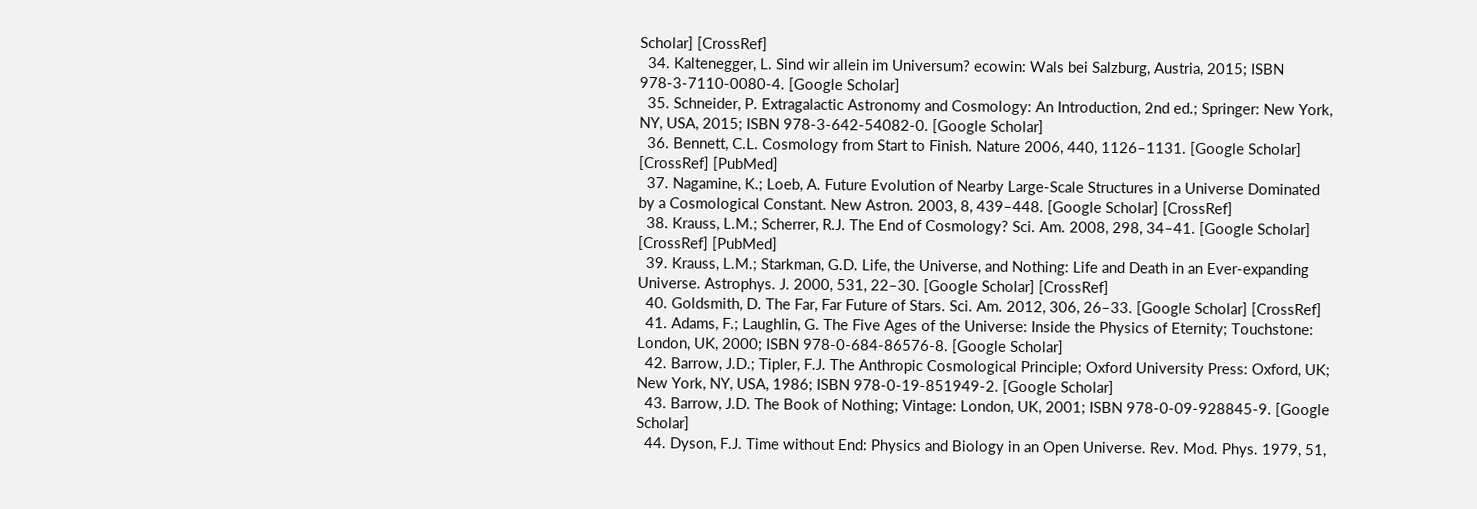Scholar] [CrossRef]
  34. Kaltenegger, L. Sind wir allein im Universum? ecowin: Wals bei Salzburg, Austria, 2015; ISBN 978-3-7110-0080-4. [Google Scholar]
  35. Schneider, P. Extragalactic Astronomy and Cosmology: An Introduction, 2nd ed.; Springer: New York, NY, USA, 2015; ISBN 978-3-642-54082-0. [Google Scholar]
  36. Bennett, C.L. Cosmology from Start to Finish. Nature 2006, 440, 1126–1131. [Google Scholar] [CrossRef] [PubMed]
  37. Nagamine, K.; Loeb, A. Future Evolution of Nearby Large-Scale Structures in a Universe Dominated by a Cosmological Constant. New Astron. 2003, 8, 439–448. [Google Scholar] [CrossRef]
  38. Krauss, L.M.; Scherrer, R.J. The End of Cosmology? Sci. Am. 2008, 298, 34–41. [Google Scholar] [CrossRef] [PubMed]
  39. Krauss, L.M.; Starkman, G.D. Life, the Universe, and Nothing: Life and Death in an Ever-expanding Universe. Astrophys. J. 2000, 531, 22–30. [Google Scholar] [CrossRef]
  40. Goldsmith, D. The Far, Far Future of Stars. Sci. Am. 2012, 306, 26–33. [Google Scholar] [CrossRef]
  41. Adams, F.; Laughlin, G. The Five Ages of the Universe: Inside the Physics of Eternity; Touchstone: London, UK, 2000; ISBN 978-0-684-86576-8. [Google Scholar]
  42. Barrow, J.D.; Tipler, F.J. The Anthropic Cosmological Principle; Oxford University Press: Oxford, UK; New York, NY, USA, 1986; ISBN 978-0-19-851949-2. [Google Scholar]
  43. Barrow, J.D. The Book of Nothing; Vintage: London, UK, 2001; ISBN 978-0-09-928845-9. [Google Scholar]
  44. Dyson, F.J. Time without End: Physics and Biology in an Open Universe. Rev. Mod. Phys. 1979, 51,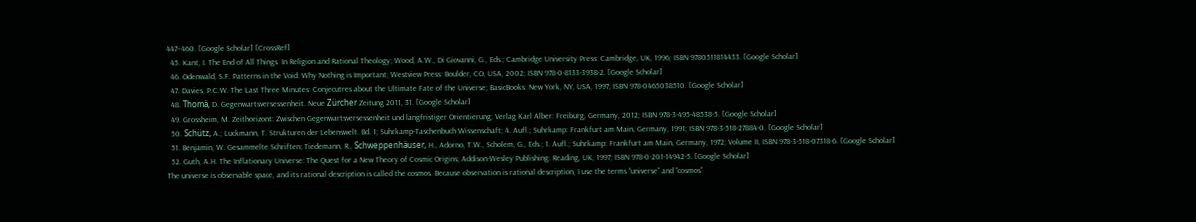447–460. [Google Scholar] [CrossRef]
  45. Kant, I. The End of All Things. In Religion and Rational Theology; Wood, A.W., Di Giovanni, G., Eds.; Cambridge University Press: Cambridge, UK, 1996; ISBN 9780511814433. [Google Scholar]
  46. Odenwald, S.F. Patterns in the Void: Why Nothing is Important; Westview Press: Boulder, CO, USA, 2002; ISBN 978-0-8133-3938-2. [Google Scholar]
  47. Davies, P.C.W. The Last Three Minutes: Conjecutres about the Ultimate Fate of the Universe; BasicBooks: New York, NY, USA, 1997; ISBN 978-0465038510. [Google Scholar]
  48. Thomä, D. Gegenwartsversessenheit. Neue Zürcher Zeitung 2011, 31. [Google Scholar]
  49. Grossheim, M. Zeithorizont: Zwischen Gegenwartsversessenheit und langfristiger Orientierung; Verlag Karl Alber: Freiburg, Germany, 2012; ISBN 978-3-495-48538-5. [Google Scholar]
  50. Schütz, A.; Luckmann, T. Strukturen der Lebenswelt. Bd. 1; Suhrkamp-Taschenbuch Wissenschaft; 4. Aufl.; Suhrkamp: Frankfurt am Main, Germany, 1991; ISBN 978-3-518-27884-0. [Google Scholar]
  51. Benjamin, W. Gesammelte Schriften; Tiedemann, R., Schweppenhäuser, H., Adorno, T.W., Scholem, G., Eds.; 1. Aufl.; Suhrkamp: Frankfurt am Main, Germany, 1972; Volume II, ISBN 978-3-518-07318-6. [Google Scholar]
  52. Guth, A.H. The Inflationary Universe: The Quest for a New Theory of Cosmic Origins; Addison-Wesley Publishing: Reading, UK, 1997; ISBN 978-0-201-14942-5. [Google Scholar]
The universe is observable space, and its rational description is called the cosmos. Because observation is rational description, I use the terms “universe” and “cosmos”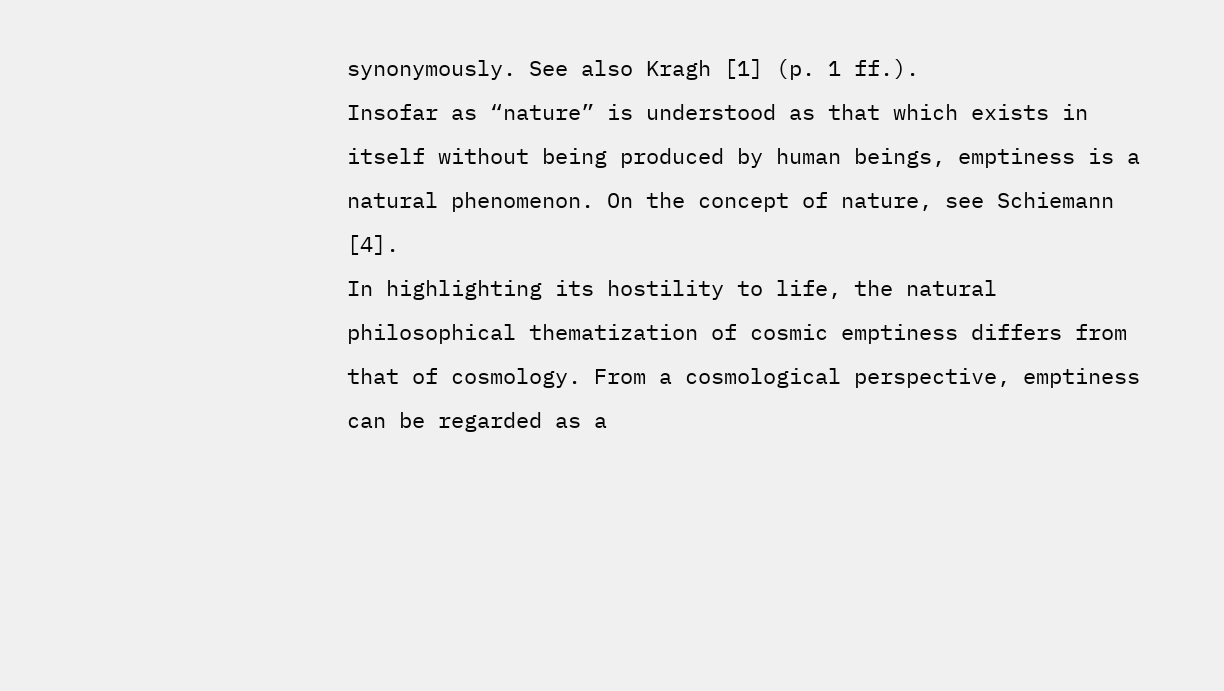synonymously. See also Kragh [1] (p. 1 ff.).
Insofar as “nature” is understood as that which exists in itself without being produced by human beings, emptiness is a natural phenomenon. On the concept of nature, see Schiemann [4].
In highlighting its hostility to life, the natural philosophical thematization of cosmic emptiness differs from that of cosmology. From a cosmological perspective, emptiness can be regarded as a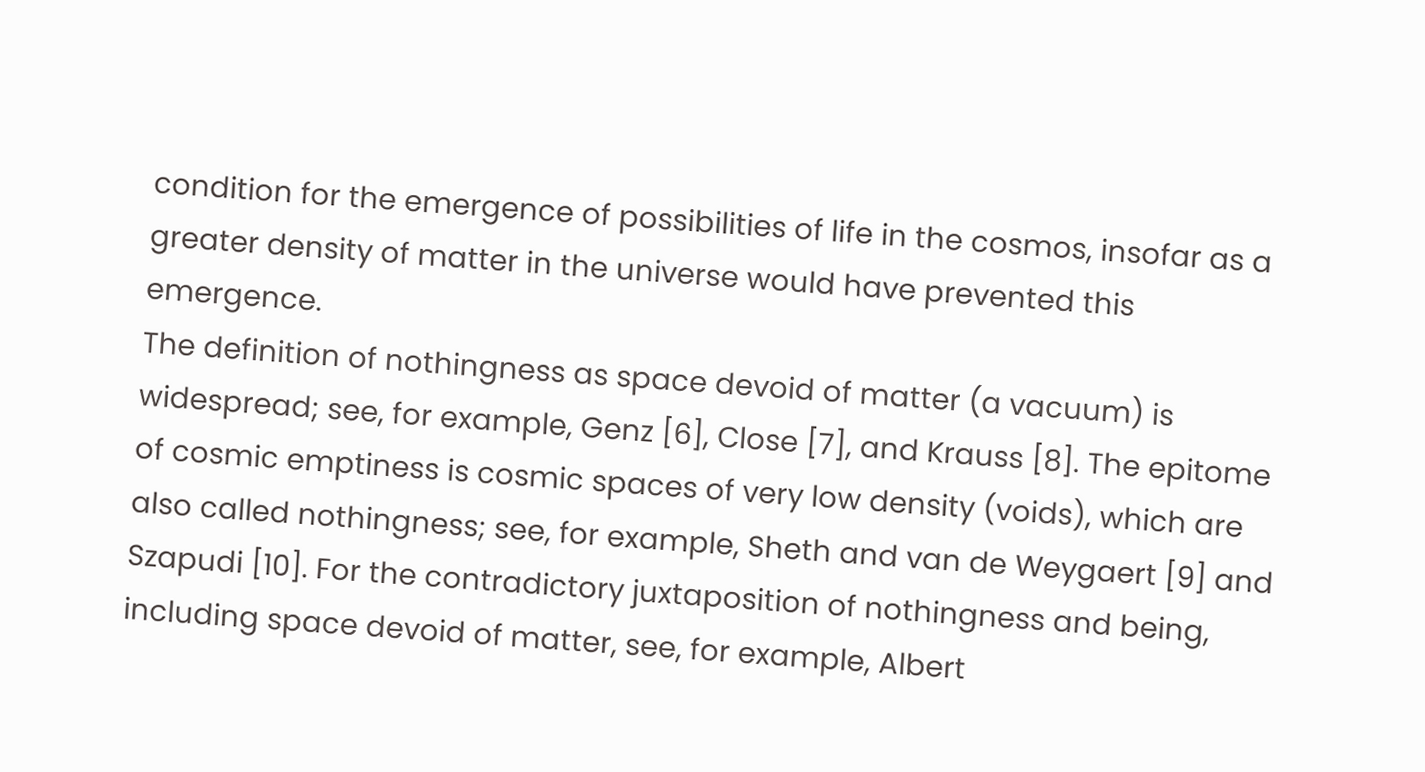condition for the emergence of possibilities of life in the cosmos, insofar as a greater density of matter in the universe would have prevented this emergence.
The definition of nothingness as space devoid of matter (a vacuum) is widespread; see, for example, Genz [6], Close [7], and Krauss [8]. The epitome of cosmic emptiness is cosmic spaces of very low density (voids), which are also called nothingness; see, for example, Sheth and van de Weygaert [9] and Szapudi [10]. For the contradictory juxtaposition of nothingness and being, including space devoid of matter, see, for example, Albert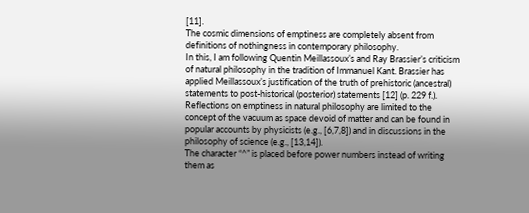[11].
The cosmic dimensions of emptiness are completely absent from definitions of nothingness in contemporary philosophy.
In this, I am following Quentin Meillassoux’s and Ray Brassier’s criticism of natural philosophy in the tradition of Immanuel Kant. Brassier has applied Meillassoux’s justification of the truth of prehistoric (ancestral) statements to post-historical (posterior) statements [12] (p. 229 f.).
Reflections on emptiness in natural philosophy are limited to the concept of the vacuum as space devoid of matter and can be found in popular accounts by physicists (e.g., [6,7,8]) and in discussions in the philosophy of science (e.g., [13,14]).
The character “^” is placed before power numbers instead of writing them as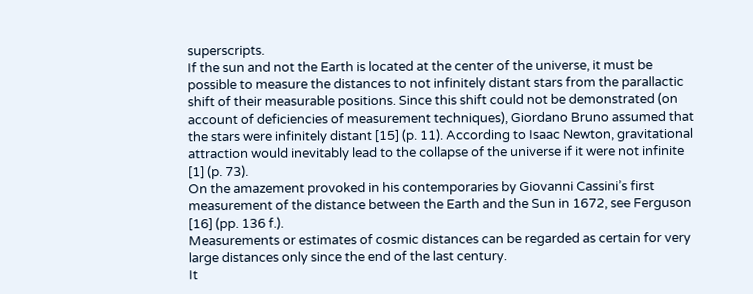superscripts.
If the sun and not the Earth is located at the center of the universe, it must be possible to measure the distances to not infinitely distant stars from the parallactic shift of their measurable positions. Since this shift could not be demonstrated (on account of deficiencies of measurement techniques), Giordano Bruno assumed that the stars were infinitely distant [15] (p. 11). According to Isaac Newton, gravitational attraction would inevitably lead to the collapse of the universe if it were not infinite [1] (p. 73).
On the amazement provoked in his contemporaries by Giovanni Cassini’s first measurement of the distance between the Earth and the Sun in 1672, see Ferguson [16] (pp. 136 f.).
Measurements or estimates of cosmic distances can be regarded as certain for very large distances only since the end of the last century.
It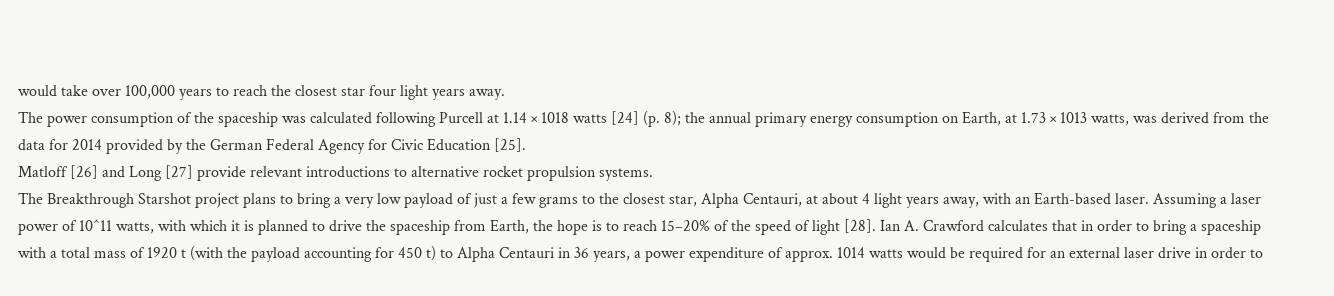would take over 100,000 years to reach the closest star four light years away.
The power consumption of the spaceship was calculated following Purcell at 1.14 × 1018 watts [24] (p. 8); the annual primary energy consumption on Earth, at 1.73 × 1013 watts, was derived from the data for 2014 provided by the German Federal Agency for Civic Education [25].
Matloff [26] and Long [27] provide relevant introductions to alternative rocket propulsion systems.
The Breakthrough Starshot project plans to bring a very low payload of just a few grams to the closest star, Alpha Centauri, at about 4 light years away, with an Earth-based laser. Assuming a laser power of 10^11 watts, with which it is planned to drive the spaceship from Earth, the hope is to reach 15–20% of the speed of light [28]. Ian A. Crawford calculates that in order to bring a spaceship with a total mass of 1920 t (with the payload accounting for 450 t) to Alpha Centauri in 36 years, a power expenditure of approx. 1014 watts would be required for an external laser drive in order to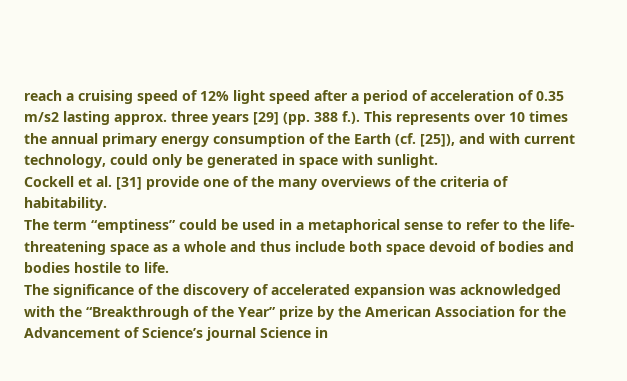reach a cruising speed of 12% light speed after a period of acceleration of 0.35 m/s2 lasting approx. three years [29] (pp. 388 f.). This represents over 10 times the annual primary energy consumption of the Earth (cf. [25]), and with current technology, could only be generated in space with sunlight.
Cockell et al. [31] provide one of the many overviews of the criteria of habitability.
The term “emptiness” could be used in a metaphorical sense to refer to the life-threatening space as a whole and thus include both space devoid of bodies and bodies hostile to life.
The significance of the discovery of accelerated expansion was acknowledged with the “Breakthrough of the Year” prize by the American Association for the Advancement of Science’s journal Science in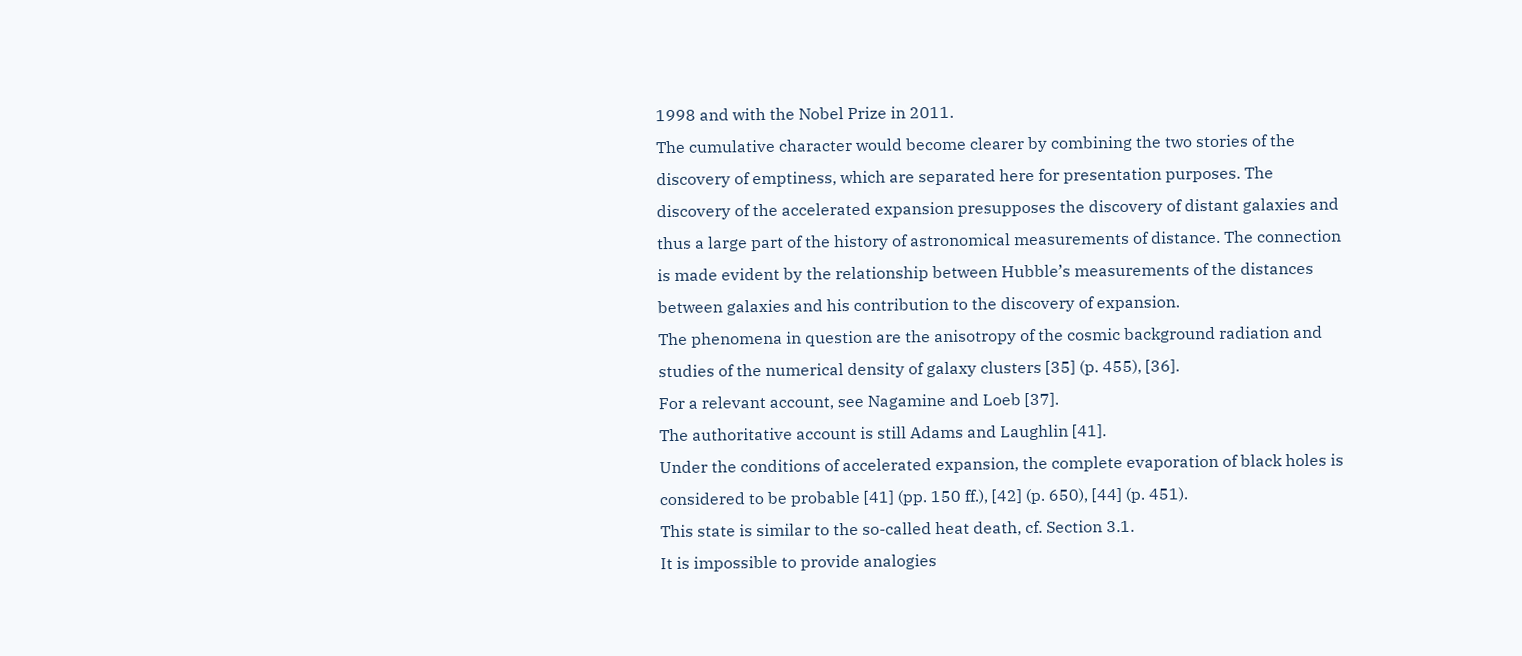1998 and with the Nobel Prize in 2011.
The cumulative character would become clearer by combining the two stories of the discovery of emptiness, which are separated here for presentation purposes. The discovery of the accelerated expansion presupposes the discovery of distant galaxies and thus a large part of the history of astronomical measurements of distance. The connection is made evident by the relationship between Hubble’s measurements of the distances between galaxies and his contribution to the discovery of expansion.
The phenomena in question are the anisotropy of the cosmic background radiation and studies of the numerical density of galaxy clusters [35] (p. 455), [36].
For a relevant account, see Nagamine and Loeb [37].
The authoritative account is still Adams and Laughlin [41].
Under the conditions of accelerated expansion, the complete evaporation of black holes is considered to be probable [41] (pp. 150 ff.), [42] (p. 650), [44] (p. 451).
This state is similar to the so-called heat death, cf. Section 3.1.
It is impossible to provide analogies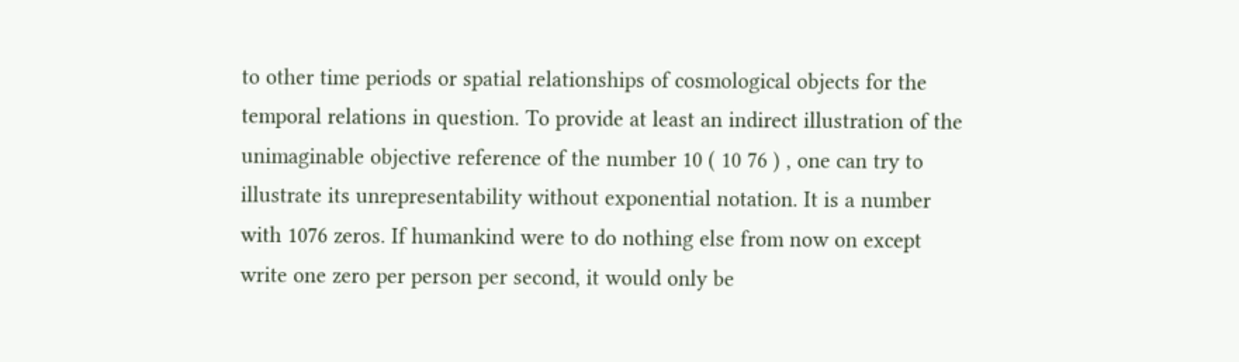to other time periods or spatial relationships of cosmological objects for the temporal relations in question. To provide at least an indirect illustration of the unimaginable objective reference of the number 10 ( 10 76 ) , one can try to illustrate its unrepresentability without exponential notation. It is a number with 1076 zeros. If humankind were to do nothing else from now on except write one zero per person per second, it would only be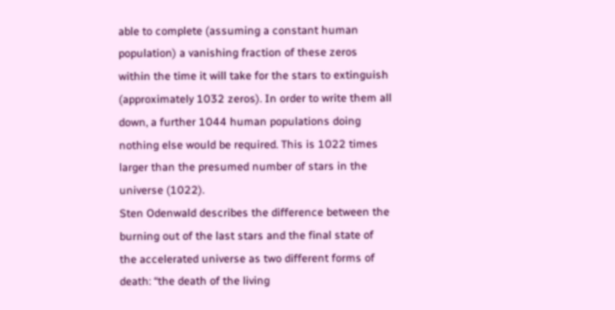able to complete (assuming a constant human population) a vanishing fraction of these zeros within the time it will take for the stars to extinguish (approximately 1032 zeros). In order to write them all down, a further 1044 human populations doing nothing else would be required. This is 1022 times larger than the presumed number of stars in the universe (1022).
Sten Odenwald describes the difference between the burning out of the last stars and the final state of the accelerated universe as two different forms of death: “the death of the living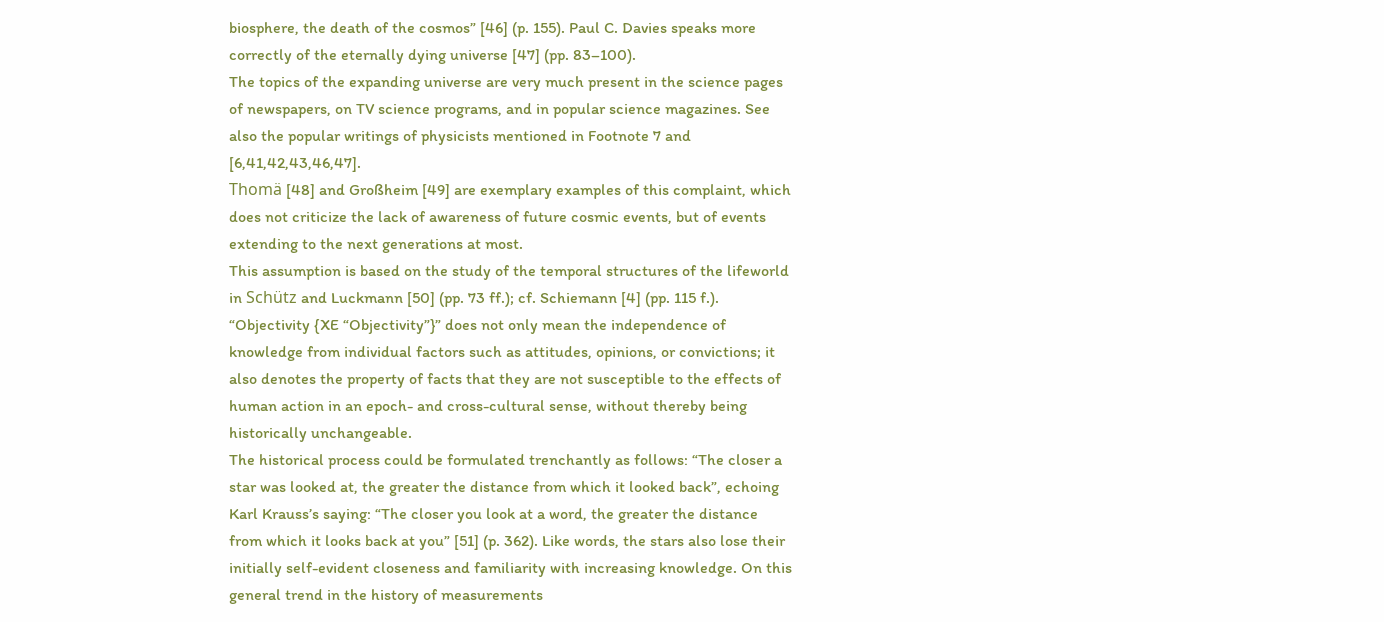biosphere, the death of the cosmos” [46] (p. 155). Paul C. Davies speaks more correctly of the eternally dying universe [47] (pp. 83–100).
The topics of the expanding universe are very much present in the science pages of newspapers, on TV science programs, and in popular science magazines. See also the popular writings of physicists mentioned in Footnote 7 and [6,41,42,43,46,47].
Thomä [48] and Großheim [49] are exemplary examples of this complaint, which does not criticize the lack of awareness of future cosmic events, but of events extending to the next generations at most.
This assumption is based on the study of the temporal structures of the lifeworld in Schütz and Luckmann [50] (pp. 73 ff.); cf. Schiemann [4] (pp. 115 f.).
“Objectivity {XE “Objectivity”}” does not only mean the independence of knowledge from individual factors such as attitudes, opinions, or convictions; it also denotes the property of facts that they are not susceptible to the effects of human action in an epoch- and cross-cultural sense, without thereby being historically unchangeable.
The historical process could be formulated trenchantly as follows: “The closer a star was looked at, the greater the distance from which it looked back”, echoing Karl Krauss’s saying: “The closer you look at a word, the greater the distance from which it looks back at you” [51] (p. 362). Like words, the stars also lose their initially self-evident closeness and familiarity with increasing knowledge. On this general trend in the history of measurements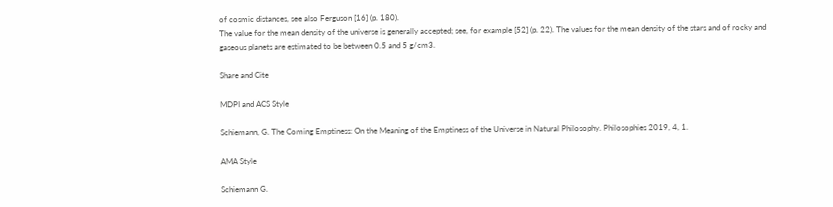of cosmic distances, see also Ferguson [16] (p. 180).
The value for the mean density of the universe is generally accepted; see, for example [52] (p. 22). The values for the mean density of the stars and of rocky and gaseous planets are estimated to be between 0.5 and 5 g/cm3.

Share and Cite

MDPI and ACS Style

Schiemann, G. The Coming Emptiness: On the Meaning of the Emptiness of the Universe in Natural Philosophy. Philosophies 2019, 4, 1.

AMA Style

Schiemann G.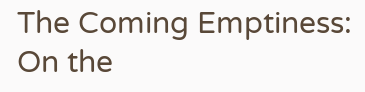The Coming Emptiness: On the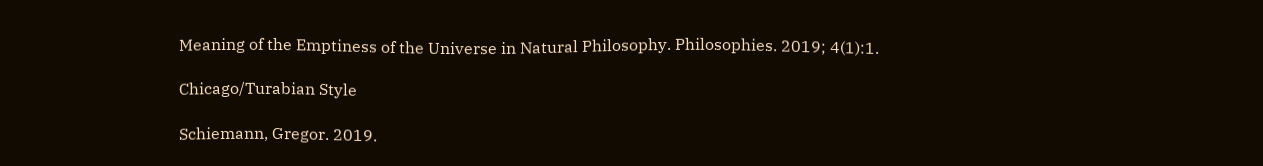Meaning of the Emptiness of the Universe in Natural Philosophy. Philosophies. 2019; 4(1):1.

Chicago/Turabian Style

Schiemann, Gregor. 2019.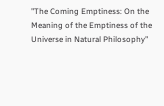"The Coming Emptiness: On the Meaning of the Emptiness of the Universe in Natural Philosophy"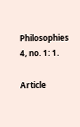Philosophies 4, no. 1: 1.

Article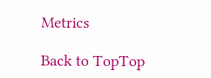Metrics

Back to TopTop